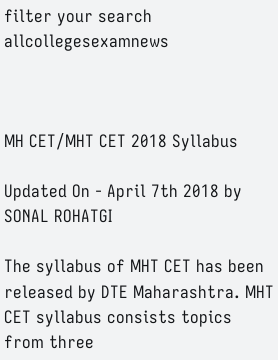filter your search allcollegesexamnews



MH CET/MHT CET 2018 Syllabus

Updated On - April 7th 2018 by SONAL ROHATGI

The syllabus of MHT CET has been released by DTE Maharashtra. MHT CET syllabus consists topics from three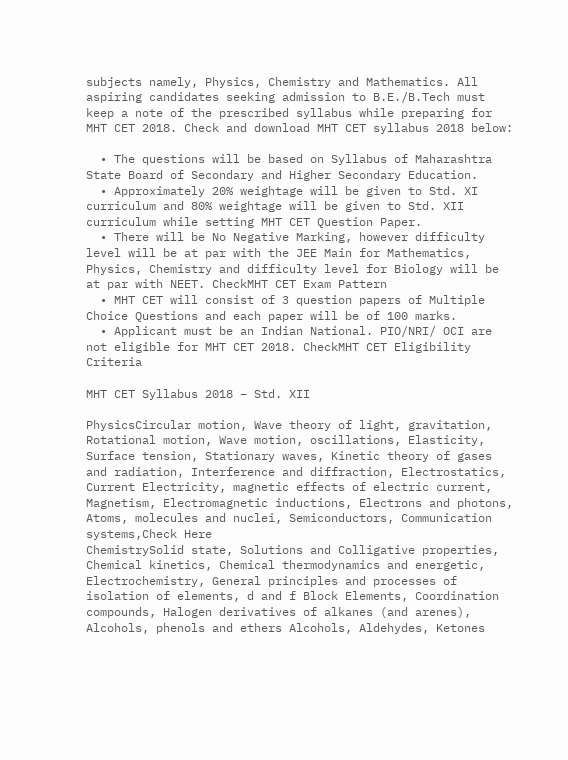subjects namely, Physics, Chemistry and Mathematics. All aspiring candidates seeking admission to B.E./B.Tech must keep a note of the prescribed syllabus while preparing for MHT CET 2018. Check and download MHT CET syllabus 2018 below:

  • The questions will be based on Syllabus of Maharashtra State Board of Secondary and Higher Secondary Education.
  • Approximately 20% weightage will be given to Std. XI curriculum and 80% weightage will be given to Std. XII curriculum while setting MHT CET Question Paper.
  • There will be No Negative Marking, however difficulty level will be at par with the JEE Main for Mathematics, Physics, Chemistry and difficulty level for Biology will be at par with NEET. CheckMHT CET Exam Pattern
  • MHT CET will consist of 3 question papers of Multiple Choice Questions and each paper will be of 100 marks.
  • Applicant must be an Indian National. PIO/NRI/ OCI are not eligible for MHT CET 2018. CheckMHT CET Eligibility Criteria

MHT CET Syllabus 2018 – Std. XII

PhysicsCircular motion, Wave theory of light, gravitation, Rotational motion, Wave motion, oscillations, Elasticity, Surface tension, Stationary waves, Kinetic theory of gases and radiation, Interference and diffraction, Electrostatics, Current Electricity, magnetic effects of electric current, Magnetism, Electromagnetic inductions, Electrons and photons, Atoms, molecules and nuclei, Semiconductors, Communication systems,Check Here
ChemistrySolid state, Solutions and Colligative properties, Chemical kinetics, Chemical thermodynamics and energetic, Electrochemistry, General principles and processes of isolation of elements, d and f Block Elements, Coordination compounds, Halogen derivatives of alkanes (and arenes), Alcohols, phenols and ethers Alcohols, Aldehydes, Ketones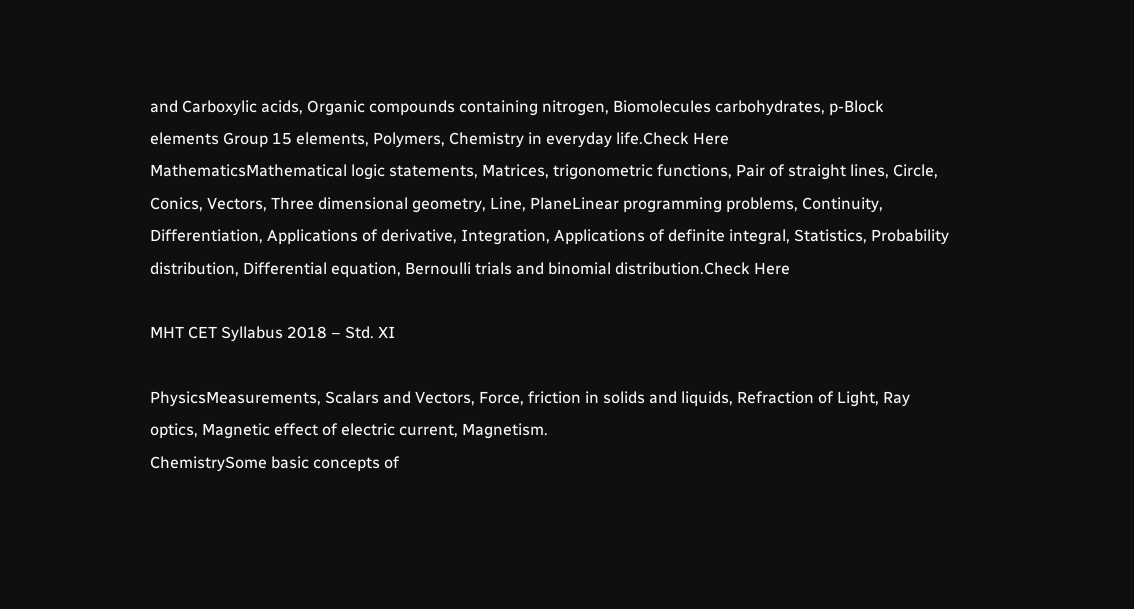and Carboxylic acids, Organic compounds containing nitrogen, Biomolecules carbohydrates, p-Block elements Group 15 elements, Polymers, Chemistry in everyday life.Check Here
MathematicsMathematical logic statements, Matrices, trigonometric functions, Pair of straight lines, Circle, Conics, Vectors, Three dimensional geometry, Line, PlaneLinear programming problems, Continuity, Differentiation, Applications of derivative, Integration, Applications of definite integral, Statistics, Probability distribution, Differential equation, Bernoulli trials and binomial distribution.Check Here

MHT CET Syllabus 2018 – Std. XI

PhysicsMeasurements, Scalars and Vectors, Force, friction in solids and liquids, Refraction of Light, Ray optics, Magnetic effect of electric current, Magnetism.
ChemistrySome basic concepts of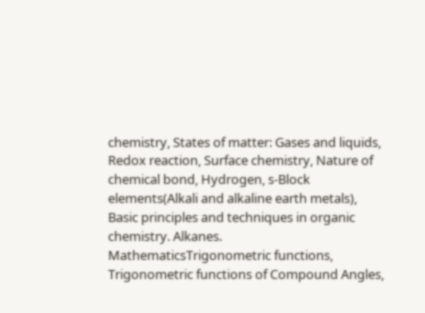chemistry, States of matter: Gases and liquids, Redox reaction, Surface chemistry, Nature of chemical bond, Hydrogen, s-Block elements(Alkali and alkaline earth metals), Basic principles and techniques in organic chemistry. Alkanes.
MathematicsTrigonometric functions, Trigonometric functions of Compound Angles,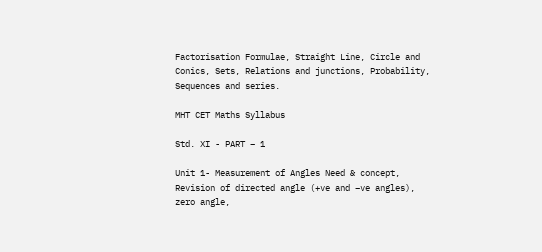Factorisation Formulae, Straight Line, Circle and Conics, Sets, Relations and junctions, Probability, Sequences and series.

MHT CET Maths Syllabus

Std. XI - PART – 1

Unit 1- Measurement of Angles Need & concept, Revision of directed angle (+ve and –ve angles), zero angle,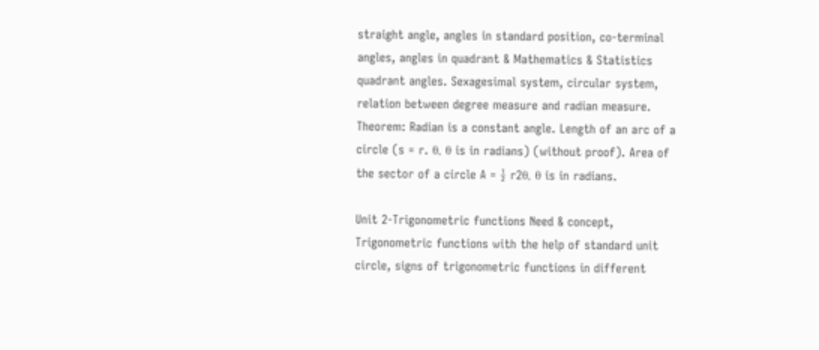straight angle, angles in standard position, co-terminal angles, angles in quadrant & Mathematics & Statistics quadrant angles. Sexagesimal system, circular system, relation between degree measure and radian measure. Theorem: Radian is a constant angle. Length of an arc of a circle (s = r. θ, θ is in radians) (without proof). Area of the sector of a circle A = ½ r2θ, θ is in radians.

Unit 2-Trigonometric functions Need & concept, Trigonometric functions with the help of standard unit circle, signs of trigonometric functions in different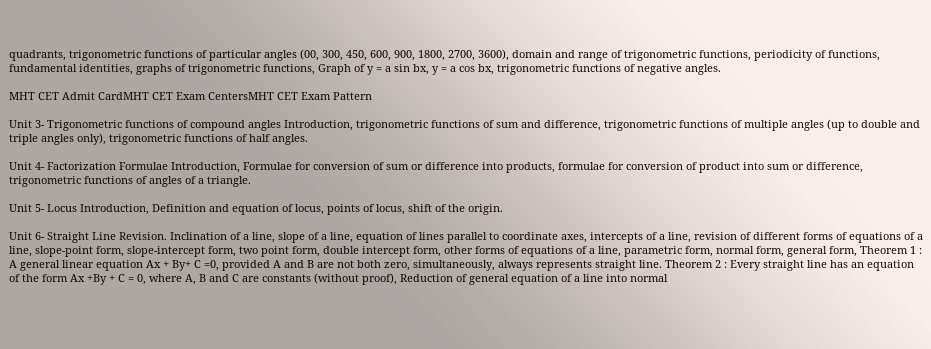quadrants, trigonometric functions of particular angles (00, 300, 450, 600, 900, 1800, 2700, 3600), domain and range of trigonometric functions, periodicity of functions, fundamental identities, graphs of trigonometric functions, Graph of y = a sin bx, y = a cos bx, trigonometric functions of negative angles.

MHT CET Admit CardMHT CET Exam CentersMHT CET Exam Pattern

Unit 3- Trigonometric functions of compound angles Introduction, trigonometric functions of sum and difference, trigonometric functions of multiple angles (up to double and triple angles only), trigonometric functions of half angles.

Unit 4- Factorization Formulae Introduction, Formulae for conversion of sum or difference into products, formulae for conversion of product into sum or difference, trigonometric functions of angles of a triangle.

Unit 5- Locus Introduction, Definition and equation of locus, points of locus, shift of the origin.

Unit 6- Straight Line Revision. Inclination of a line, slope of a line, equation of lines parallel to coordinate axes, intercepts of a line, revision of different forms of equations of a line, slope-point form, slope-intercept form, two point form, double intercept form, other forms of equations of a line, parametric form, normal form, general form, Theorem 1 : A general linear equation Ax + By+ C =0, provided A and B are not both zero, simultaneously, always represents straight line. Theorem 2 : Every straight line has an equation of the form Ax +By + C = 0, where A, B and C are constants (without proof), Reduction of general equation of a line into normal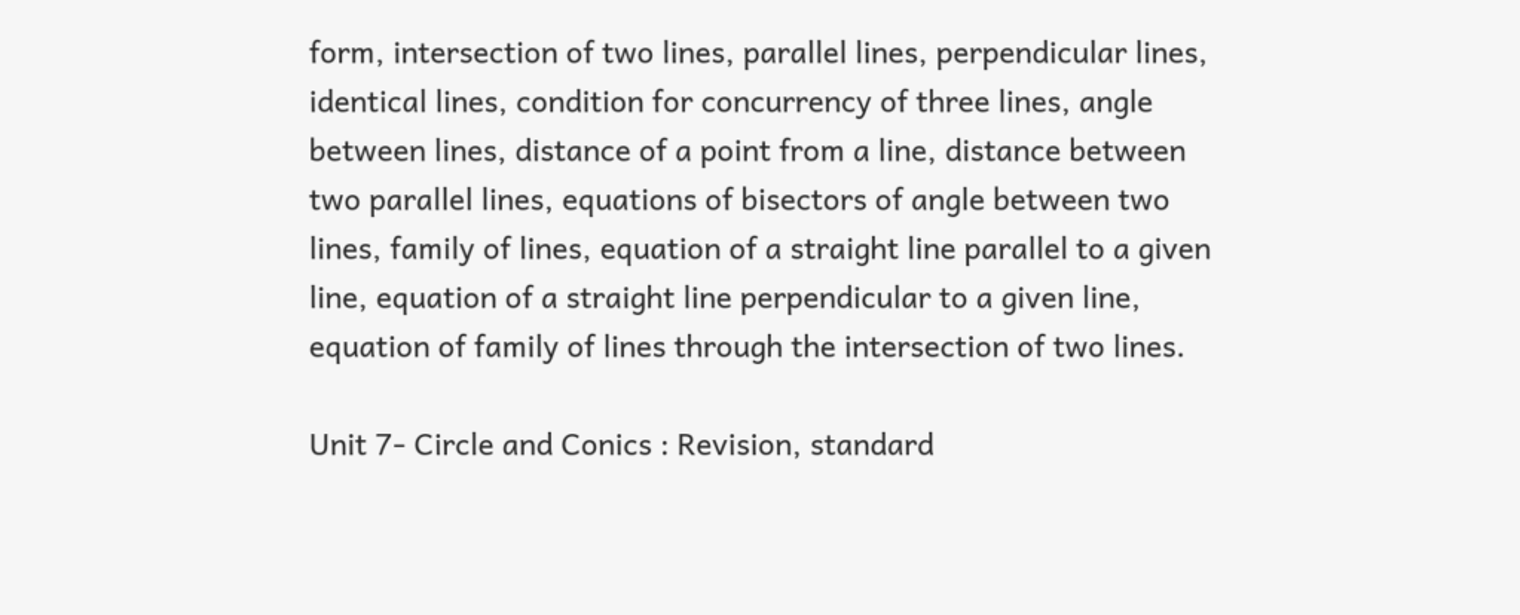form, intersection of two lines, parallel lines, perpendicular lines, identical lines, condition for concurrency of three lines, angle between lines, distance of a point from a line, distance between two parallel lines, equations of bisectors of angle between two lines, family of lines, equation of a straight line parallel to a given line, equation of a straight line perpendicular to a given line, equation of family of lines through the intersection of two lines.

Unit 7- Circle and Conics : Revision, standard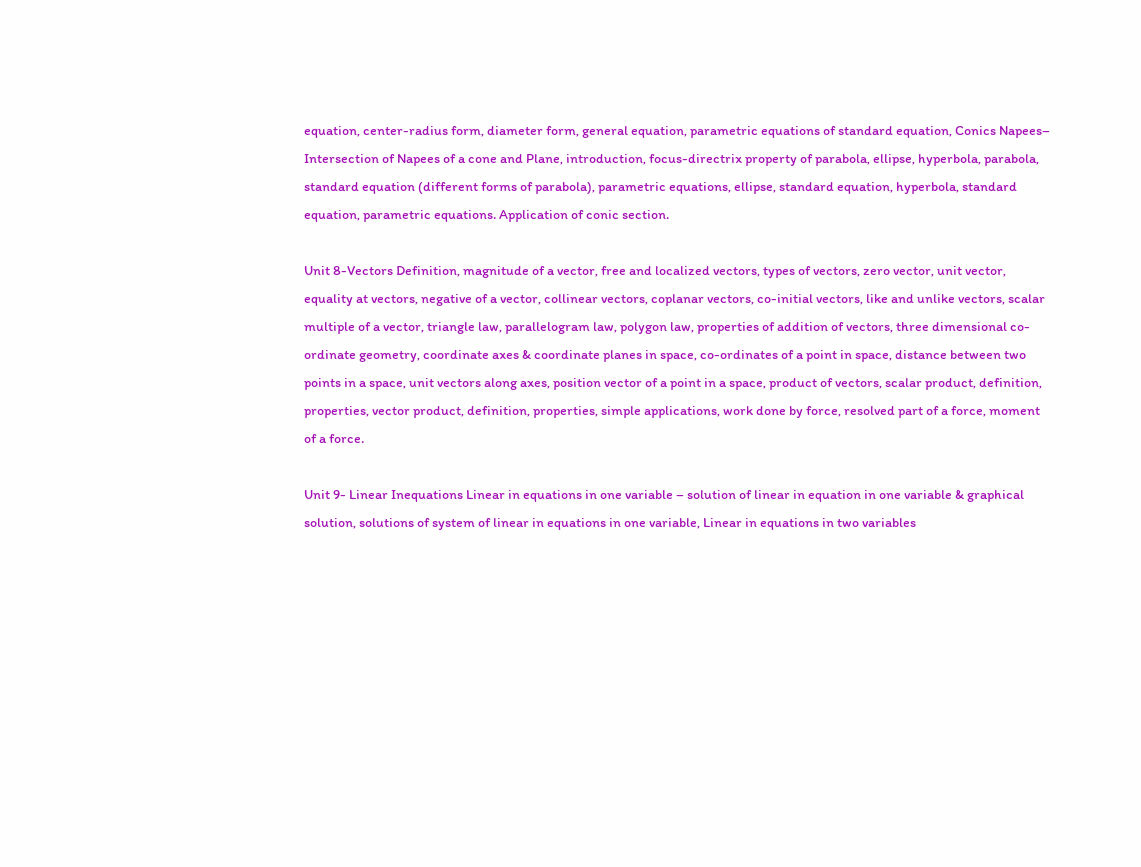equation, center-radius form, diameter form, general equation, parametric equations of standard equation, Conics Napees– Intersection of Napees of a cone and Plane, introduction, focus-directrix property of parabola, ellipse, hyperbola, parabola, standard equation (different forms of parabola), parametric equations, ellipse, standard equation, hyperbola, standard equation, parametric equations. Application of conic section.

Unit 8-Vectors Definition, magnitude of a vector, free and localized vectors, types of vectors, zero vector, unit vector, equality at vectors, negative of a vector, collinear vectors, coplanar vectors, co-initial vectors, like and unlike vectors, scalar multiple of a vector, triangle law, parallelogram law, polygon law, properties of addition of vectors, three dimensional co-ordinate geometry, coordinate axes & coordinate planes in space, co-ordinates of a point in space, distance between two points in a space, unit vectors along axes, position vector of a point in a space, product of vectors, scalar product, definition, properties, vector product, definition, properties, simple applications, work done by force, resolved part of a force, moment of a force.

Unit 9- Linear Inequations Linear in equations in one variable – solution of linear in equation in one variable & graphical solution, solutions of system of linear in equations in one variable, Linear in equations in two variables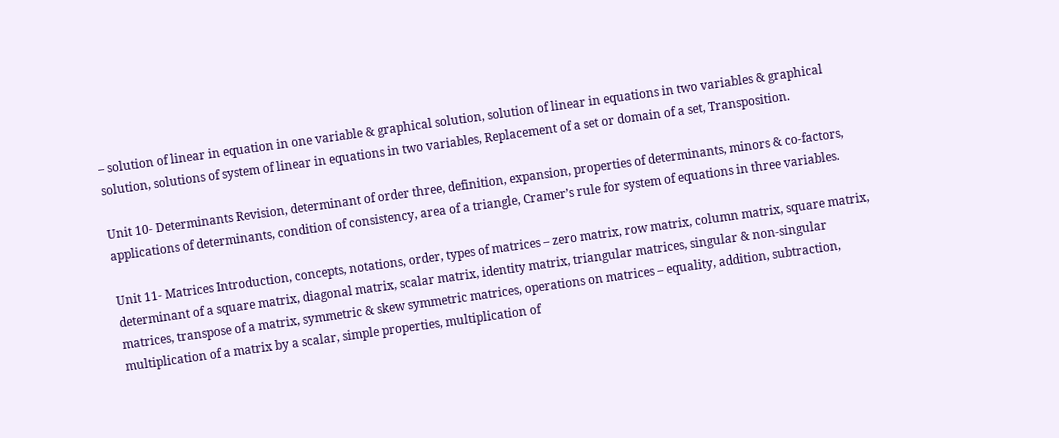– solution of linear in equation in one variable & graphical solution, solution of linear in equations in two variables & graphical solution, solutions of system of linear in equations in two variables, Replacement of a set or domain of a set, Transposition.

Unit 10- Determinants Revision, determinant of order three, definition, expansion, properties of determinants, minors & co-factors, applications of determinants, condition of consistency, area of a triangle, Cramer’s rule for system of equations in three variables.

Unit 11- Matrices Introduction, concepts, notations, order, types of matrices – zero matrix, row matrix, column matrix, square matrix, determinant of a square matrix, diagonal matrix, scalar matrix, identity matrix, triangular matrices, singular & non-singular matrices, transpose of a matrix, symmetric & skew symmetric matrices, operations on matrices – equality, addition, subtraction, multiplication of a matrix by a scalar, simple properties, multiplication of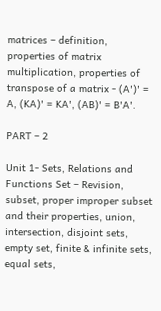matrices – definition, properties of matrix multiplication, properties of transpose of a matrix - (A')' = A, (KA)' = KA', (AB)' = B'A'.

PART – 2

Unit 1- Sets, Relations and Functions Set – Revision, subset, proper improper subset and their properties, union, intersection, disjoint sets, empty set, finite & infinite sets, equal sets,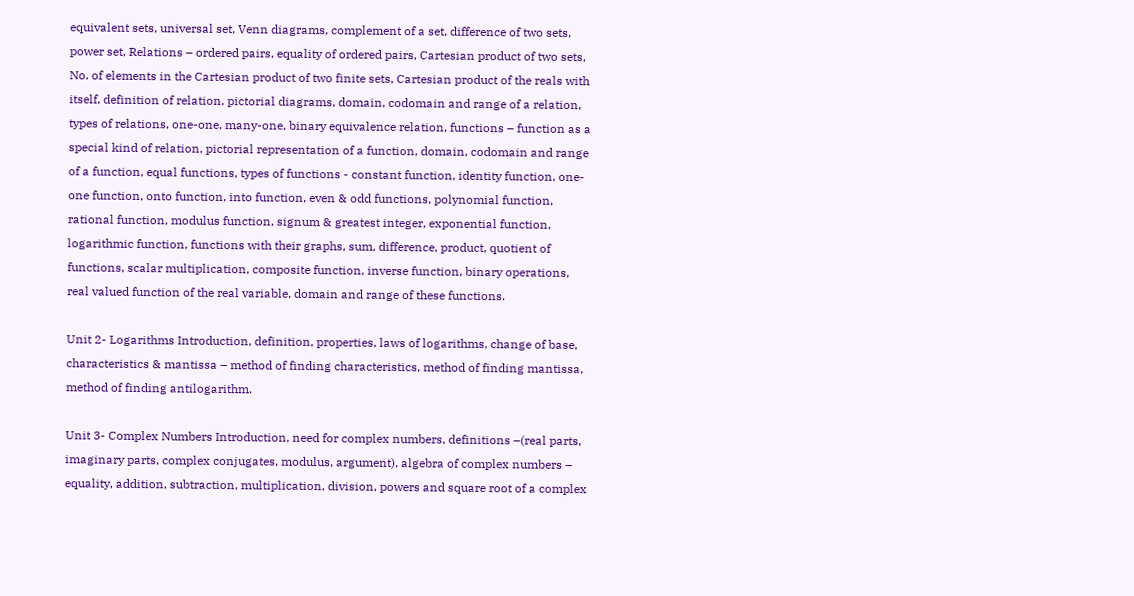equivalent sets, universal set, Venn diagrams, complement of a set, difference of two sets, power set, Relations – ordered pairs, equality of ordered pairs, Cartesian product of two sets, No. of elements in the Cartesian product of two finite sets, Cartesian product of the reals with itself, definition of relation, pictorial diagrams, domain, codomain and range of a relation, types of relations, one-one, many-one, binary equivalence relation, functions – function as a special kind of relation, pictorial representation of a function, domain, codomain and range of a function, equal functions, types of functions - constant function, identity function, one-one function, onto function, into function, even & odd functions, polynomial function, rational function, modulus function, signum & greatest integer, exponential function, logarithmic function, functions with their graphs, sum, difference, product, quotient of functions, scalar multiplication, composite function, inverse function, binary operations, real valued function of the real variable, domain and range of these functions.

Unit 2- Logarithms Introduction, definition, properties, laws of logarithms, change of base, characteristics & mantissa – method of finding characteristics, method of finding mantissa, method of finding antilogarithm.

Unit 3- Complex Numbers Introduction, need for complex numbers, definitions –(real parts, imaginary parts, complex conjugates, modulus, argument), algebra of complex numbers – equality, addition, subtraction, multiplication, division, powers and square root of a complex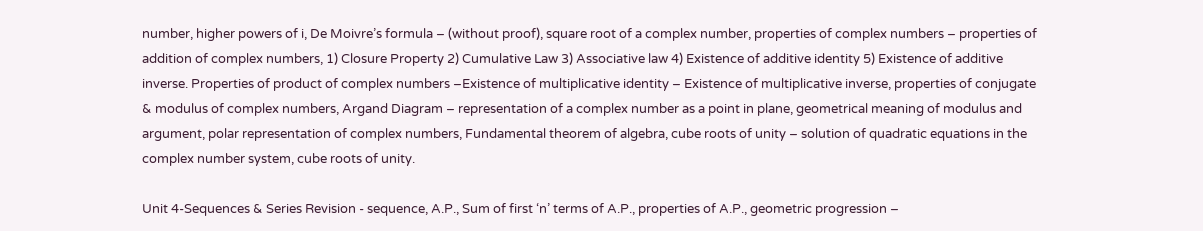number, higher powers of i, De Moivre’s formula – (without proof), square root of a complex number, properties of complex numbers – properties of addition of complex numbers, 1) Closure Property 2) Cumulative Law 3) Associative law 4) Existence of additive identity 5) Existence of additive inverse. Properties of product of complex numbers –Existence of multiplicative identity – Existence of multiplicative inverse, properties of conjugate & modulus of complex numbers, Argand Diagram – representation of a complex number as a point in plane, geometrical meaning of modulus and argument, polar representation of complex numbers, Fundamental theorem of algebra, cube roots of unity – solution of quadratic equations in the complex number system, cube roots of unity.

Unit 4-Sequences & Series Revision - sequence, A.P., Sum of first ‘n’ terms of A.P., properties of A.P., geometric progression –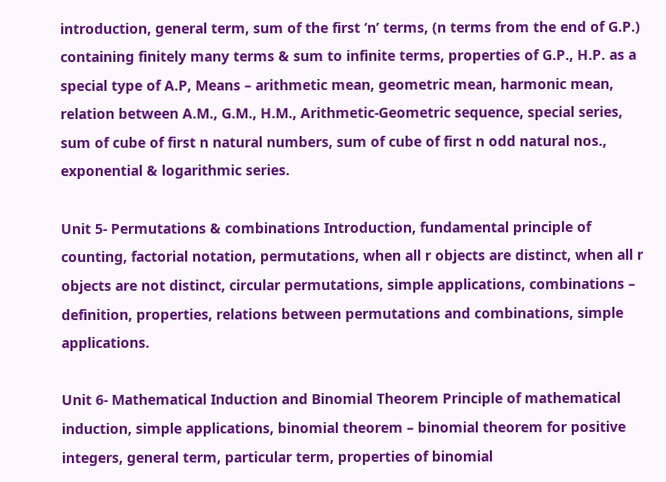introduction, general term, sum of the first ‘n’ terms, (n terms from the end of G.P.) containing finitely many terms & sum to infinite terms, properties of G.P., H.P. as a special type of A.P, Means – arithmetic mean, geometric mean, harmonic mean, relation between A.M., G.M., H.M., Arithmetic-Geometric sequence, special series, sum of cube of first n natural numbers, sum of cube of first n odd natural nos., exponential & logarithmic series.

Unit 5- Permutations & combinations Introduction, fundamental principle of counting, factorial notation, permutations, when all r objects are distinct, when all r objects are not distinct, circular permutations, simple applications, combinations – definition, properties, relations between permutations and combinations, simple applications.

Unit 6- Mathematical Induction and Binomial Theorem Principle of mathematical induction, simple applications, binomial theorem – binomial theorem for positive integers, general term, particular term, properties of binomial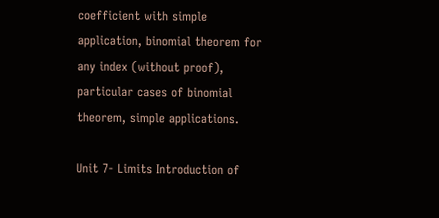coefficient with simple application, binomial theorem for any index (without proof), particular cases of binomial theorem, simple applications.

Unit 7- Limits Introduction of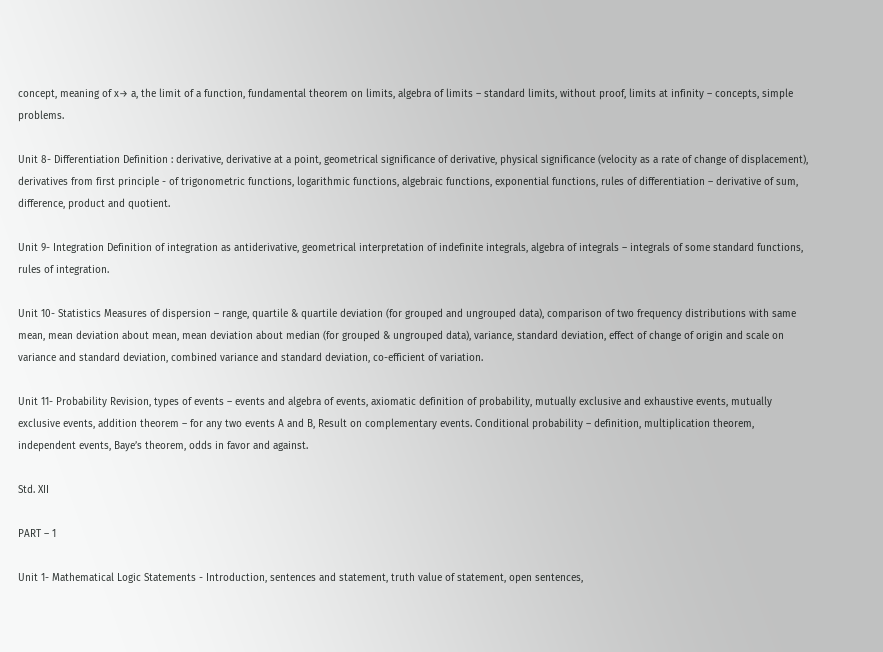concept, meaning of x→ a, the limit of a function, fundamental theorem on limits, algebra of limits – standard limits, without proof, limits at infinity – concepts, simple problems.

Unit 8- Differentiation Definition : derivative, derivative at a point, geometrical significance of derivative, physical significance (velocity as a rate of change of displacement), derivatives from first principle - of trigonometric functions, logarithmic functions, algebraic functions, exponential functions, rules of differentiation – derivative of sum, difference, product and quotient.

Unit 9- Integration Definition of integration as antiderivative, geometrical interpretation of indefinite integrals, algebra of integrals – integrals of some standard functions, rules of integration.

Unit 10- Statistics Measures of dispersion – range, quartile & quartile deviation (for grouped and ungrouped data), comparison of two frequency distributions with same mean, mean deviation about mean, mean deviation about median (for grouped & ungrouped data), variance, standard deviation, effect of change of origin and scale on variance and standard deviation, combined variance and standard deviation, co-efficient of variation.

Unit 11- Probability Revision, types of events – events and algebra of events, axiomatic definition of probability, mutually exclusive and exhaustive events, mutually exclusive events, addition theorem – for any two events A and B, Result on complementary events. Conditional probability – definition, multiplication theorem, independent events, Baye’s theorem, odds in favor and against.

Std. XII

PART – 1

Unit 1- Mathematical Logic Statements - Introduction, sentences and statement, truth value of statement, open sentences,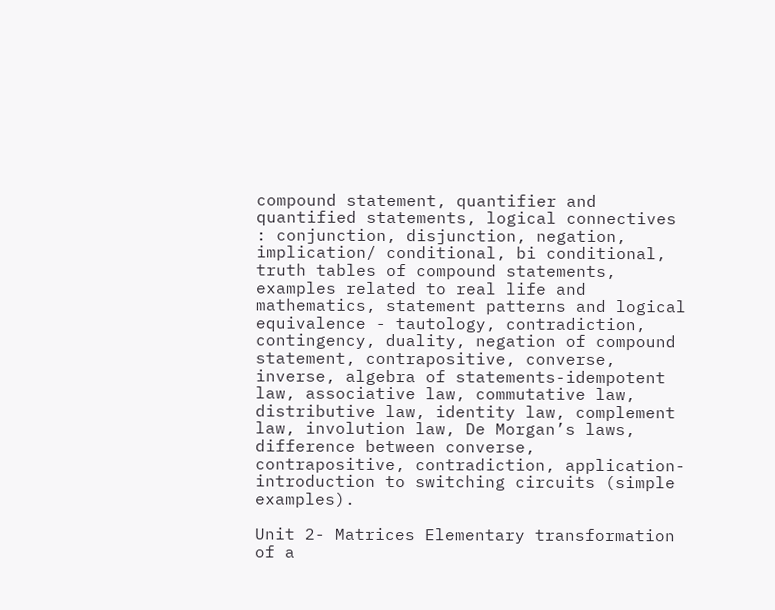compound statement, quantifier and quantified statements, logical connectives : conjunction, disjunction, negation, implication/ conditional, bi conditional, truth tables of compound statements, examples related to real life and mathematics, statement patterns and logical equivalence - tautology, contradiction, contingency, duality, negation of compound statement, contrapositive, converse, inverse, algebra of statements-idempotent law, associative law, commutative law, distributive law, identity law, complement law, involution law, De Morgan’s laws, difference between converse, contrapositive, contradiction, application-introduction to switching circuits (simple examples).

Unit 2- Matrices Elementary transformation of a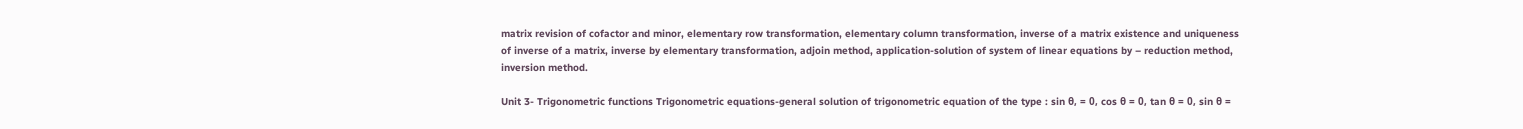matrix revision of cofactor and minor, elementary row transformation, elementary column transformation, inverse of a matrix existence and uniqueness of inverse of a matrix, inverse by elementary transformation, adjoin method, application-solution of system of linear equations by – reduction method, inversion method.

Unit 3- Trigonometric functions Trigonometric equations-general solution of trigonometric equation of the type : sin θ, = 0, cos θ = 0, tan θ = 0, sin θ =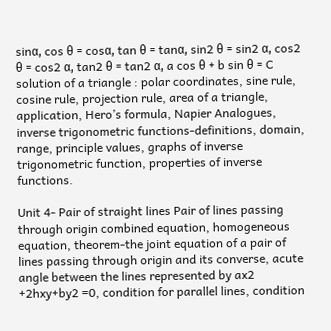sinα, cos θ = cosα, tan θ = tanα, sin2 θ = sin2 α, cos2 θ = cos2 α, tan2 θ = tan2 α, a cos θ + b sin θ = C solution of a triangle : polar coordinates, sine rule, cosine rule, projection rule, area of a triangle, application, Hero’s formula, Napier Analogues, inverse trigonometric functions-definitions, domain, range, principle values, graphs of inverse trigonometric function, properties of inverse functions.

Unit 4- Pair of straight lines Pair of lines passing through origin combined equation, homogeneous equation, theorem-the joint equation of a pair of lines passing through origin and its converse, acute angle between the lines represented by ax2 +2hxy+by2 =0, condition for parallel lines, condition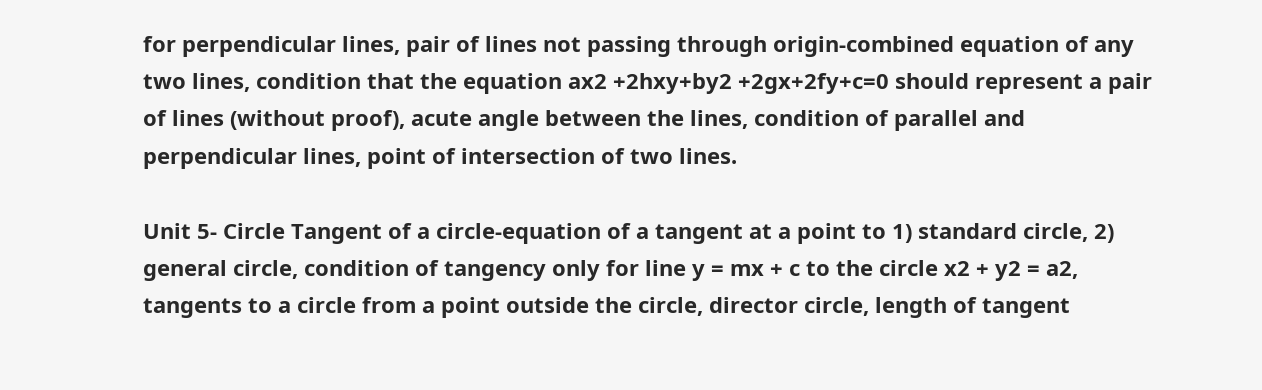for perpendicular lines, pair of lines not passing through origin-combined equation of any two lines, condition that the equation ax2 +2hxy+by2 +2gx+2fy+c=0 should represent a pair of lines (without proof), acute angle between the lines, condition of parallel and perpendicular lines, point of intersection of two lines.

Unit 5- Circle Tangent of a circle-equation of a tangent at a point to 1) standard circle, 2) general circle, condition of tangency only for line y = mx + c to the circle x2 + y2 = a2, tangents to a circle from a point outside the circle, director circle, length of tangent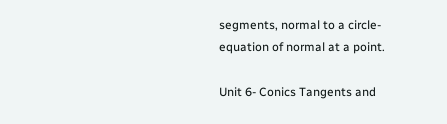segments, normal to a circle-equation of normal at a point.

Unit 6- Conics Tangents and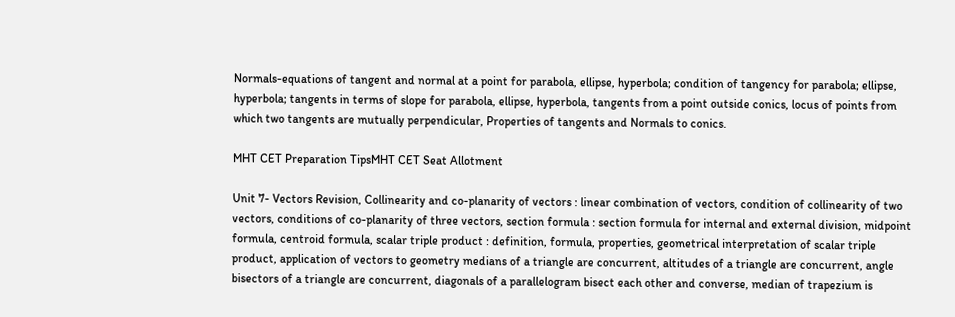Normals-equations of tangent and normal at a point for parabola, ellipse, hyperbola; condition of tangency for parabola; ellipse, hyperbola; tangents in terms of slope for parabola, ellipse, hyperbola, tangents from a point outside conics, locus of points from which two tangents are mutually perpendicular, Properties of tangents and Normals to conics.

MHT CET Preparation TipsMHT CET Seat Allotment

Unit 7- Vectors Revision, Collinearity and co-planarity of vectors : linear combination of vectors, condition of collinearity of two vectors, conditions of co-planarity of three vectors, section formula : section formula for internal and external division, midpoint formula, centroid formula, scalar triple product : definition, formula, properties, geometrical interpretation of scalar triple product, application of vectors to geometry medians of a triangle are concurrent, altitudes of a triangle are concurrent, angle bisectors of a triangle are concurrent, diagonals of a parallelogram bisect each other and converse, median of trapezium is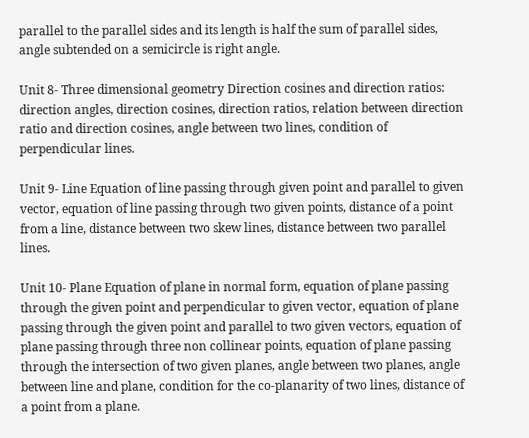parallel to the parallel sides and its length is half the sum of parallel sides, angle subtended on a semicircle is right angle.

Unit 8- Three dimensional geometry Direction cosines and direction ratios: direction angles, direction cosines, direction ratios, relation between direction ratio and direction cosines, angle between two lines, condition of perpendicular lines.

Unit 9- Line Equation of line passing through given point and parallel to given vector, equation of line passing through two given points, distance of a point from a line, distance between two skew lines, distance between two parallel lines.

Unit 10- Plane Equation of plane in normal form, equation of plane passing through the given point and perpendicular to given vector, equation of plane passing through the given point and parallel to two given vectors, equation of plane passing through three non collinear points, equation of plane passing through the intersection of two given planes, angle between two planes, angle between line and plane, condition for the co-planarity of two lines, distance of a point from a plane.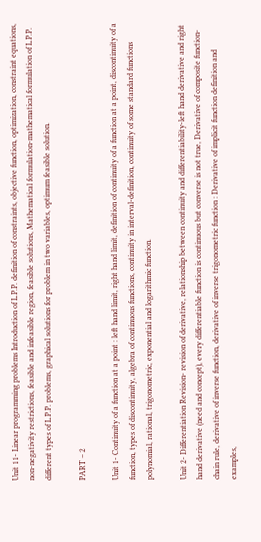Unit 11- Linear programming problems Introduction of L.P.P. definition of constraints, objective function, optimization, constraint equations, non-negativity restrictions, feasible and infeasible region, feasible solutions, Mathematical formulation-mathematical formulation of L.P.P. different types of L.P.P. problems, graphical solutions for problem in two variables, optimum feasible solution.

PART – 2

Unit 1- Continuity of a function at a point : left hand limit, right hand limit, definition of continuity of a function at a point, discontinuity of a function, types of discontinuity, algebra of continuous functions, continuity in interval-definition, continuity of some standard functions polynomial, rational, trigonometric, exponential and logarithmic function.

Unit 2- Differentiation Revision- revision of derivative, relationship between continuity and differentiability-left hand derivative and right hand derivative (need and concept), every differentiable function is continuous but converse is not true, Derivative of composite function-chain rule, derivative of inverse function, derivative of inverse trigonometric function : Derivative of implicit function definition and examples,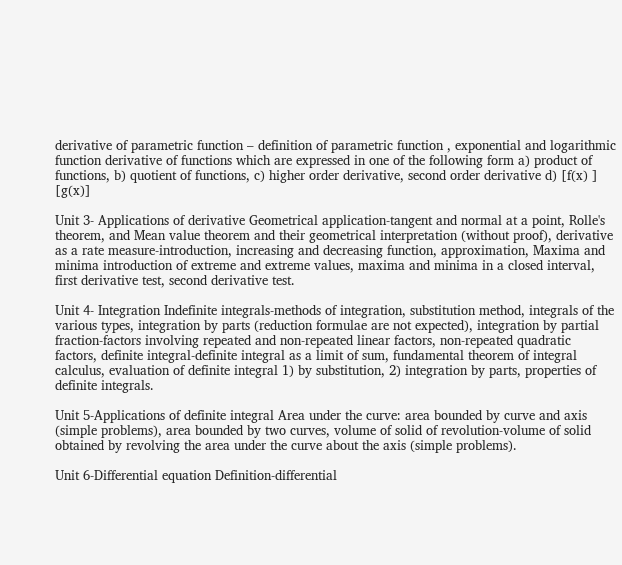derivative of parametric function – definition of parametric function , exponential and logarithmic function derivative of functions which are expressed in one of the following form a) product of functions, b) quotient of functions, c) higher order derivative, second order derivative d) [f(x) ] [g(x)]

Unit 3- Applications of derivative Geometrical application-tangent and normal at a point, Rolle's theorem, and Mean value theorem and their geometrical interpretation (without proof), derivative as a rate measure-introduction, increasing and decreasing function, approximation, Maxima and minima introduction of extreme and extreme values, maxima and minima in a closed interval, first derivative test, second derivative test.

Unit 4- Integration Indefinite integrals-methods of integration, substitution method, integrals of the various types, integration by parts (reduction formulae are not expected), integration by partial fraction-factors involving repeated and non-repeated linear factors, non-repeated quadratic factors, definite integral-definite integral as a limit of sum, fundamental theorem of integral calculus, evaluation of definite integral 1) by substitution, 2) integration by parts, properties of definite integrals.

Unit 5-Applications of definite integral Area under the curve: area bounded by curve and axis (simple problems), area bounded by two curves, volume of solid of revolution-volume of solid obtained by revolving the area under the curve about the axis (simple problems).

Unit 6-Differential equation Definition-differential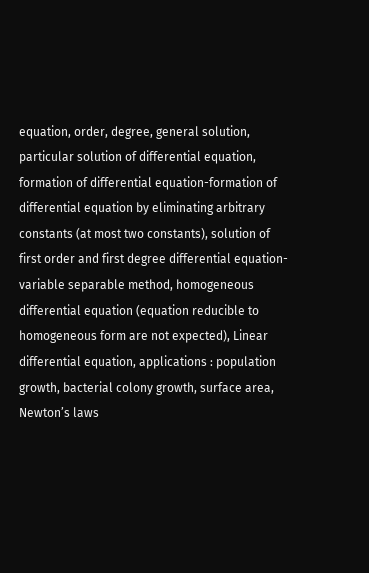equation, order, degree, general solution, particular solution of differential equation, formation of differential equation-formation of differential equation by eliminating arbitrary constants (at most two constants), solution of first order and first degree differential equation-variable separable method, homogeneous differential equation (equation reducible to homogeneous form are not expected), Linear differential equation, applications : population growth, bacterial colony growth, surface area, Newton’s laws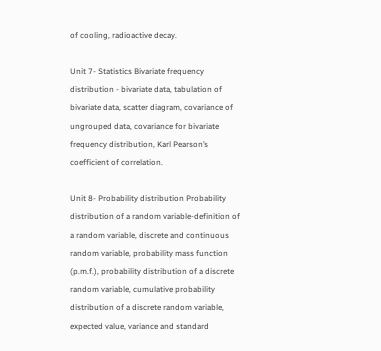of cooling, radioactive decay.

Unit 7- Statistics Bivariate frequency distribution - bivariate data, tabulation of bivariate data, scatter diagram, covariance of ungrouped data, covariance for bivariate frequency distribution, Karl Pearson’s coefficient of correlation.

Unit 8- Probability distribution Probability distribution of a random variable-definition of a random variable, discrete and continuous random variable, probability mass function (p.m.f.), probability distribution of a discrete random variable, cumulative probability distribution of a discrete random variable, expected value, variance and standard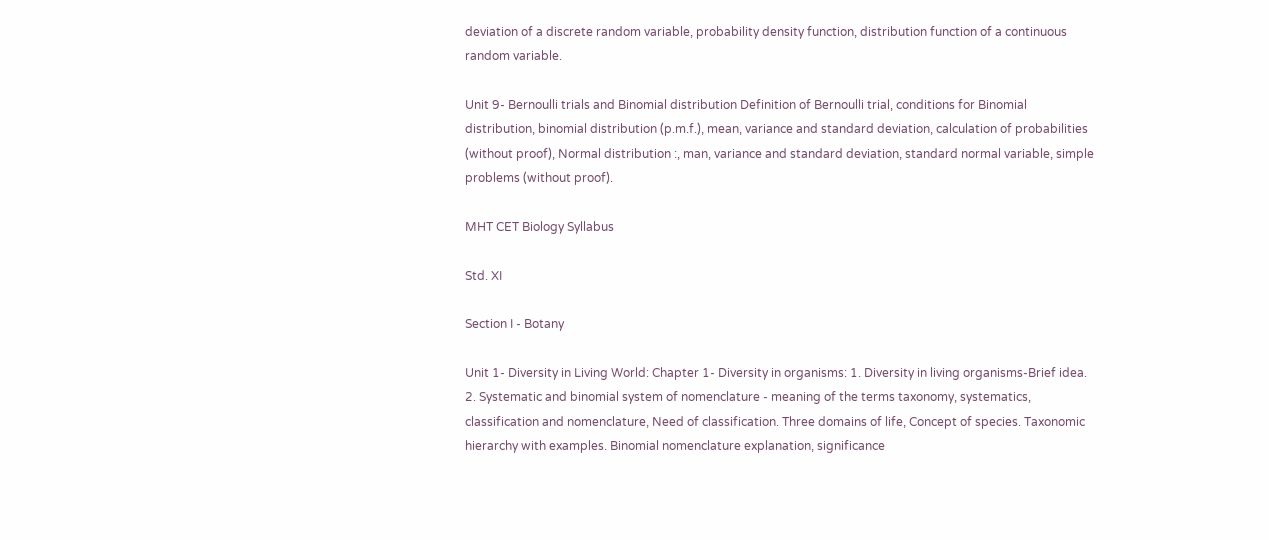deviation of a discrete random variable, probability density function, distribution function of a continuous random variable.

Unit 9- Bernoulli trials and Binomial distribution Definition of Bernoulli trial, conditions for Binomial distribution, binomial distribution (p.m.f.), mean, variance and standard deviation, calculation of probabilities (without proof), Normal distribution :, man, variance and standard deviation, standard normal variable, simple problems (without proof).

MHT CET Biology Syllabus

Std. XI

Section I - Botany

Unit 1- Diversity in Living World: Chapter 1- Diversity in organisms: 1. Diversity in living organisms-Brief idea. 2. Systematic and binomial system of nomenclature - meaning of the terms taxonomy, systematics, classification and nomenclature, Need of classification. Three domains of life, Concept of species. Taxonomic hierarchy with examples. Binomial nomenclature explanation, significance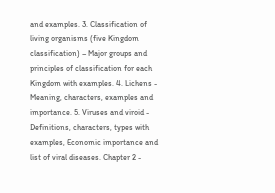and examples. 3. Classification of living organisms (five Kingdom classification) – Major groups and principles of classification for each Kingdom with examples. 4. Lichens - Meaning, characters, examples and importance. 5. Viruses and viroid - Definitions, characters, types with examples, Economic importance and list of viral diseases. Chapter 2 -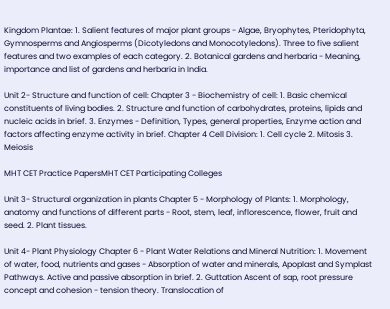Kingdom Plantae: 1. Salient features of major plant groups - Algae, Bryophytes, Pteridophyta, Gymnosperms and Angiosperms (Dicotyledons and Monocotyledons). Three to five salient features and two examples of each category. 2. Botanical gardens and herbaria - Meaning, importance and list of gardens and herbaria in India.

Unit 2- Structure and function of cell: Chapter 3 - Biochemistry of cell: 1. Basic chemical constituents of living bodies. 2. Structure and function of carbohydrates, proteins, lipids and nucleic acids in brief. 3. Enzymes - Definition, Types, general properties, Enzyme action and factors affecting enzyme activity in brief. Chapter 4 Cell Division: 1. Cell cycle 2. Mitosis 3. Meiosis

MHT CET Practice PapersMHT CET Participating Colleges

Unit 3- Structural organization in plants Chapter 5 - Morphology of Plants: 1. Morphology, anatomy and functions of different parts - Root, stem, leaf, inflorescence, flower, fruit and seed. 2. Plant tissues.

Unit 4- Plant Physiology Chapter 6 - Plant Water Relations and Mineral Nutrition: 1. Movement of water, food, nutrients and gases - Absorption of water and minerals, Apoplast and Symplast Pathways. Active and passive absorption in brief. 2. Guttation Ascent of sap, root pressure concept and cohesion - tension theory. Translocation of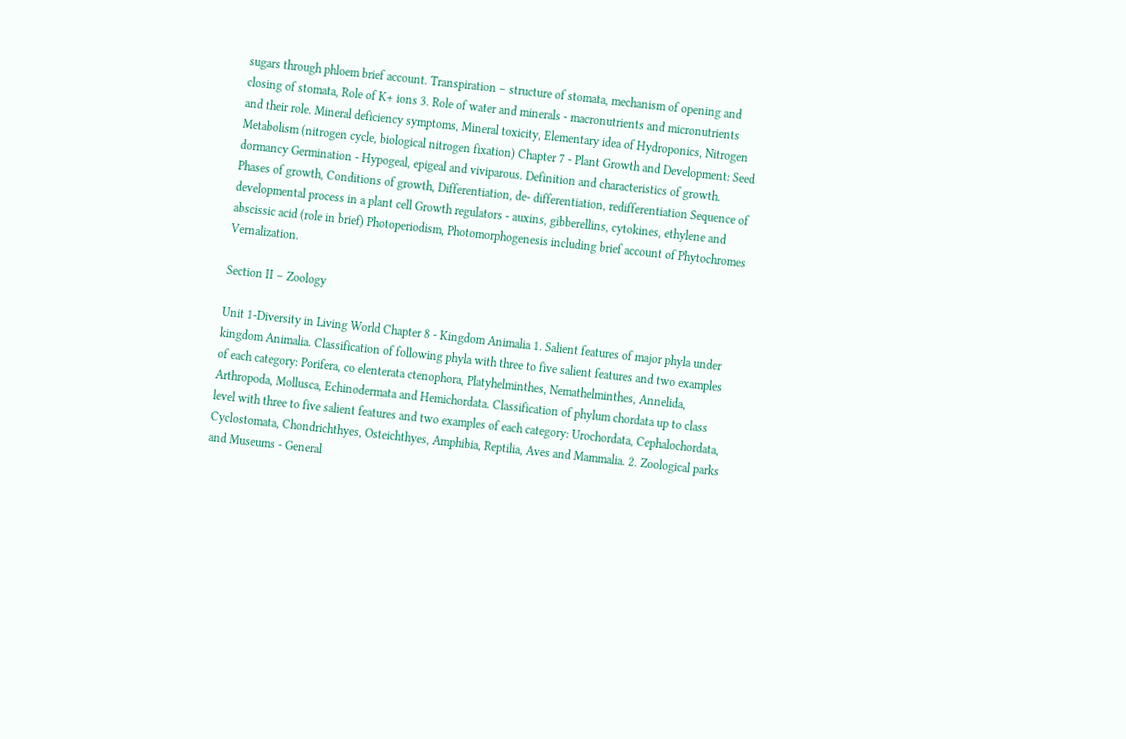sugars through phloem brief account. Transpiration – structure of stomata, mechanism of opening and closing of stomata, Role of K+ ions 3. Role of water and minerals - macronutrients and micronutrients and their role. Mineral deficiency symptoms, Mineral toxicity, Elementary idea of Hydroponics, Nitrogen Metabolism (nitrogen cycle, biological nitrogen fixation) Chapter 7 - Plant Growth and Development: Seed dormancy Germination - Hypogeal, epigeal and viviparous. Definition and characteristics of growth. Phases of growth, Conditions of growth, Differentiation, de- differentiation, redifferentiation Sequence of developmental process in a plant cell Growth regulators - auxins, gibberellins, cytokines, ethylene and abscissic acid (role in brief) Photoperiodism, Photomorphogenesis including brief account of Phytochromes Vernalization.

Section II – Zoology

Unit 1-Diversity in Living World Chapter 8 - Kingdom Animalia 1. Salient features of major phyla under kingdom Animalia. Classification of following phyla with three to five salient features and two examples of each category: Porifera, co elenterata ctenophora, Platyhelminthes, Nemathelminthes, Annelida, Arthropoda, Mollusca, Echinodermata and Hemichordata. Classification of phylum chordata up to class level with three to five salient features and two examples of each category: Urochordata, Cephalochordata, Cyclostomata, Chondrichthyes, Osteichthyes, Amphibia, Reptilia, Aves and Mammalia. 2. Zoological parks and Museums - General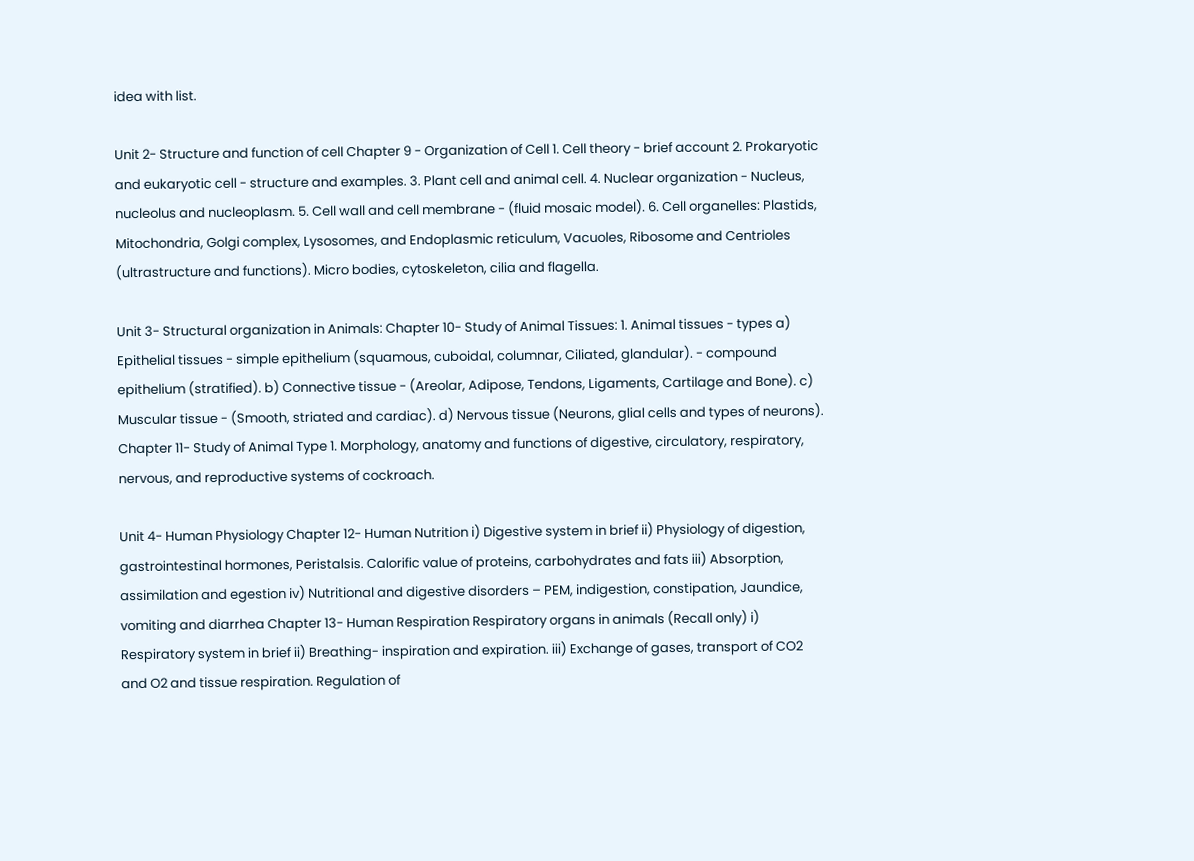idea with list.

Unit 2- Structure and function of cell Chapter 9 - Organization of Cell 1. Cell theory - brief account 2. Prokaryotic and eukaryotic cell - structure and examples. 3. Plant cell and animal cell. 4. Nuclear organization - Nucleus, nucleolus and nucleoplasm. 5. Cell wall and cell membrane - (fluid mosaic model). 6. Cell organelles: Plastids, Mitochondria, Golgi complex, Lysosomes, and Endoplasmic reticulum, Vacuoles, Ribosome and Centrioles (ultrastructure and functions). Micro bodies, cytoskeleton, cilia and flagella.

Unit 3- Structural organization in Animals: Chapter 10- Study of Animal Tissues: 1. Animal tissues - types a) Epithelial tissues - simple epithelium (squamous, cuboidal, columnar, Ciliated, glandular). - compound epithelium (stratified). b) Connective tissue - (Areolar, Adipose, Tendons, Ligaments, Cartilage and Bone). c) Muscular tissue - (Smooth, striated and cardiac). d) Nervous tissue (Neurons, glial cells and types of neurons). Chapter 11- Study of Animal Type 1. Morphology, anatomy and functions of digestive, circulatory, respiratory, nervous, and reproductive systems of cockroach.

Unit 4- Human Physiology Chapter 12- Human Nutrition i) Digestive system in brief ii) Physiology of digestion, gastrointestinal hormones, Peristalsis. Calorific value of proteins, carbohydrates and fats iii) Absorption, assimilation and egestion iv) Nutritional and digestive disorders – PEM, indigestion, constipation, Jaundice, vomiting and diarrhea Chapter 13- Human Respiration Respiratory organs in animals (Recall only) i) Respiratory system in brief ii) Breathing- inspiration and expiration. iii) Exchange of gases, transport of CO2 and O2 and tissue respiration. Regulation of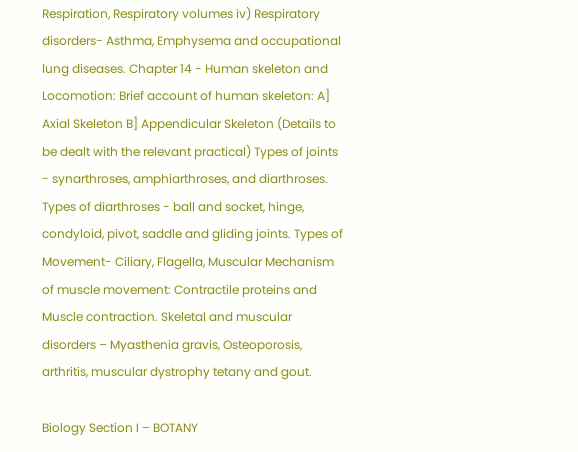Respiration, Respiratory volumes iv) Respiratory disorders- Asthma, Emphysema and occupational lung diseases. Chapter 14 - Human skeleton and Locomotion: Brief account of human skeleton: A] Axial Skeleton B] Appendicular Skeleton (Details to be dealt with the relevant practical) Types of joints - synarthroses, amphiarthroses, and diarthroses. Types of diarthroses - ball and socket, hinge, condyloid, pivot, saddle and gliding joints. Types of Movement- Ciliary, Flagella, Muscular Mechanism of muscle movement: Contractile proteins and Muscle contraction. Skeletal and muscular disorders – Myasthenia gravis, Osteoporosis, arthritis, muscular dystrophy tetany and gout.

Biology Section I – BOTANY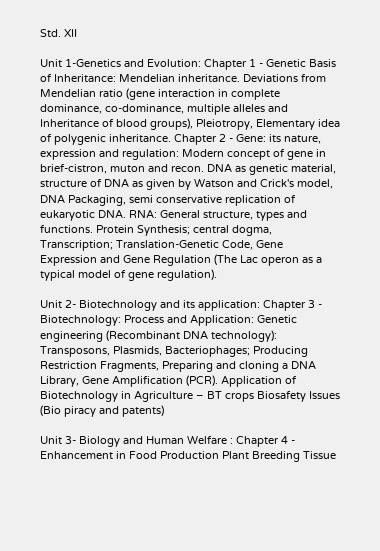Std. XII

Unit 1-Genetics and Evolution: Chapter 1 - Genetic Basis of Inheritance: Mendelian inheritance. Deviations from Mendelian ratio (gene interaction in complete dominance, co-dominance, multiple alleles and Inheritance of blood groups), Pleiotropy, Elementary idea of polygenic inheritance. Chapter 2 - Gene: its nature, expression and regulation: Modern concept of gene in brief-cistron, muton and recon. DNA as genetic material, structure of DNA as given by Watson and Crick's model, DNA Packaging, semi conservative replication of eukaryotic DNA. RNA: General structure, types and functions. Protein Synthesis; central dogma, Transcription; Translation-Genetic Code, Gene Expression and Gene Regulation (The Lac operon as a typical model of gene regulation).

Unit 2- Biotechnology and its application: Chapter 3 - Biotechnology: Process and Application: Genetic engineering (Recombinant DNA technology): Transposons, Plasmids, Bacteriophages; Producing Restriction Fragments, Preparing and cloning a DNA Library, Gene Amplification (PCR). Application of Biotechnology in Agriculture – BT crops Biosafety Issues (Bio piracy and patents)

Unit 3- Biology and Human Welfare : Chapter 4 - Enhancement in Food Production Plant Breeding Tissue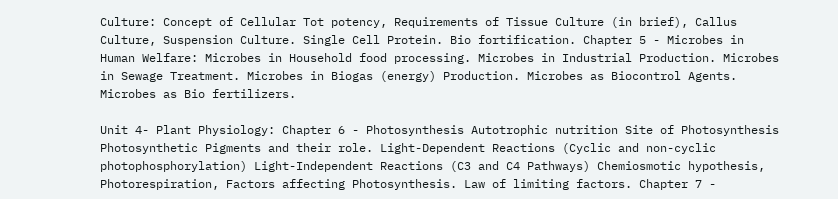Culture: Concept of Cellular Tot potency, Requirements of Tissue Culture (in brief), Callus Culture, Suspension Culture. Single Cell Protein. Bio fortification. Chapter 5 - Microbes in Human Welfare: Microbes in Household food processing. Microbes in Industrial Production. Microbes in Sewage Treatment. Microbes in Biogas (energy) Production. Microbes as Biocontrol Agents. Microbes as Bio fertilizers.

Unit 4- Plant Physiology: Chapter 6 - Photosynthesis Autotrophic nutrition Site of Photosynthesis Photosynthetic Pigments and their role. Light-Dependent Reactions (Cyclic and non-cyclic photophosphorylation) Light-Independent Reactions (C3 and C4 Pathways) Chemiosmotic hypothesis, Photorespiration, Factors affecting Photosynthesis. Law of limiting factors. Chapter 7 -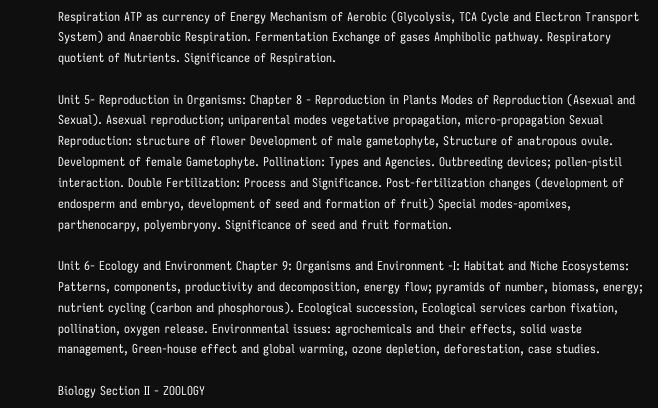Respiration ATP as currency of Energy Mechanism of Aerobic (Glycolysis, TCA Cycle and Electron Transport System) and Anaerobic Respiration. Fermentation Exchange of gases Amphibolic pathway. Respiratory quotient of Nutrients. Significance of Respiration.

Unit 5- Reproduction in Organisms: Chapter 8 - Reproduction in Plants Modes of Reproduction (Asexual and Sexual). Asexual reproduction; uniparental modes vegetative propagation, micro-propagation Sexual Reproduction: structure of flower Development of male gametophyte, Structure of anatropous ovule. Development of female Gametophyte. Pollination: Types and Agencies. Outbreeding devices; pollen-pistil interaction. Double Fertilization: Process and Significance. Post-fertilization changes (development of endosperm and embryo, development of seed and formation of fruit) Special modes-apomixes, parthenocarpy, polyembryony. Significance of seed and fruit formation.

Unit 6- Ecology and Environment Chapter 9: Organisms and Environment -I: Habitat and Niche Ecosystems: Patterns, components, productivity and decomposition, energy flow; pyramids of number, biomass, energy; nutrient cycling (carbon and phosphorous). Ecological succession, Ecological services carbon fixation, pollination, oxygen release. Environmental issues: agrochemicals and their effects, solid waste management, Green-house effect and global warming, ozone depletion, deforestation, case studies.

Biology Section II - ZOOLOGY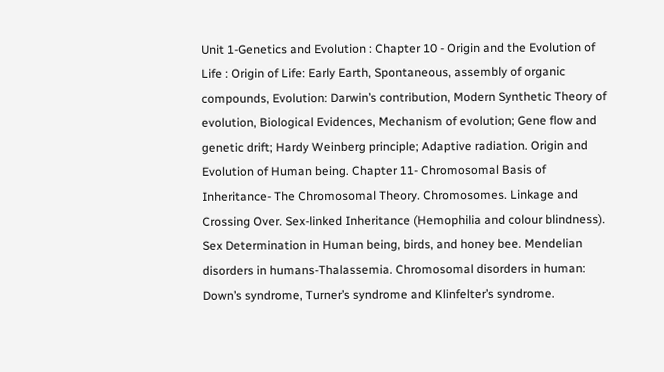Unit 1-Genetics and Evolution : Chapter 10 - Origin and the Evolution of Life : Origin of Life: Early Earth, Spontaneous, assembly of organic compounds, Evolution: Darwin’s contribution, Modern Synthetic Theory of evolution, Biological Evidences, Mechanism of evolution; Gene flow and genetic drift; Hardy Weinberg principle; Adaptive radiation. Origin and Evolution of Human being. Chapter 11- Chromosomal Basis of Inheritance- The Chromosomal Theory. Chromosomes. Linkage and Crossing Over. Sex-linked Inheritance (Hemophilia and colour blindness). Sex Determination in Human being, birds, and honey bee. Mendelian disorders in humans-Thalassemia. Chromosomal disorders in human: Down’s syndrome, Turner’s syndrome and Klinfelter’s syndrome.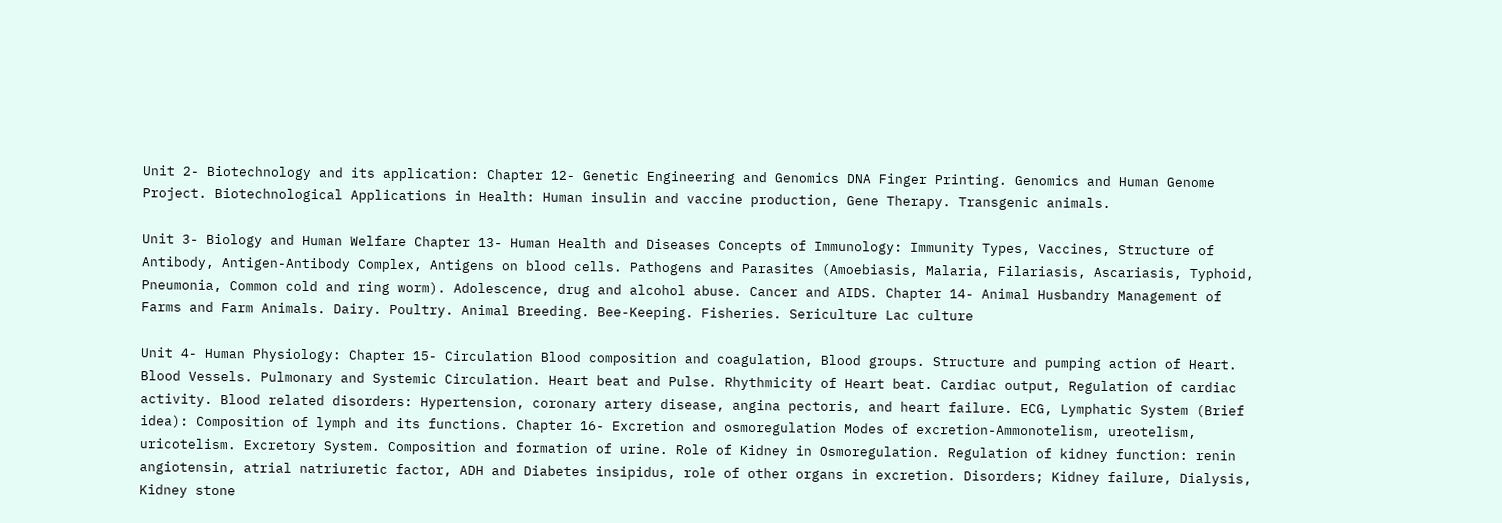Unit 2- Biotechnology and its application: Chapter 12- Genetic Engineering and Genomics DNA Finger Printing. Genomics and Human Genome Project. Biotechnological Applications in Health: Human insulin and vaccine production, Gene Therapy. Transgenic animals.

Unit 3- Biology and Human Welfare Chapter 13- Human Health and Diseases Concepts of Immunology: Immunity Types, Vaccines, Structure of Antibody, Antigen-Antibody Complex, Antigens on blood cells. Pathogens and Parasites (Amoebiasis, Malaria, Filariasis, Ascariasis, Typhoid, Pneumonia, Common cold and ring worm). Adolescence, drug and alcohol abuse. Cancer and AIDS. Chapter 14- Animal Husbandry Management of Farms and Farm Animals. Dairy. Poultry. Animal Breeding. Bee-Keeping. Fisheries. Sericulture Lac culture

Unit 4- Human Physiology: Chapter 15- Circulation Blood composition and coagulation, Blood groups. Structure and pumping action of Heart. Blood Vessels. Pulmonary and Systemic Circulation. Heart beat and Pulse. Rhythmicity of Heart beat. Cardiac output, Regulation of cardiac activity. Blood related disorders: Hypertension, coronary artery disease, angina pectoris, and heart failure. ECG, Lymphatic System (Brief idea): Composition of lymph and its functions. Chapter 16- Excretion and osmoregulation Modes of excretion-Ammonotelism, ureotelism, uricotelism. Excretory System. Composition and formation of urine. Role of Kidney in Osmoregulation. Regulation of kidney function: renin angiotensin, atrial natriuretic factor, ADH and Diabetes insipidus, role of other organs in excretion. Disorders; Kidney failure, Dialysis, Kidney stone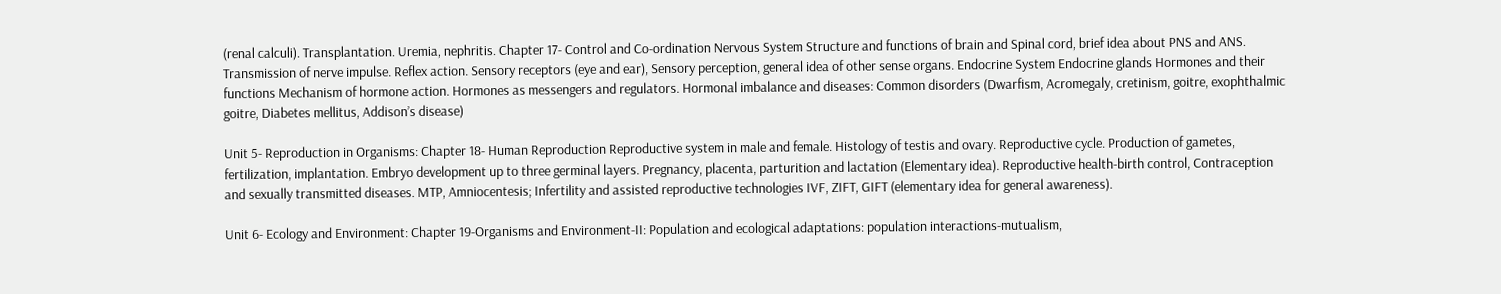(renal calculi). Transplantation. Uremia, nephritis. Chapter 17- Control and Co-ordination Nervous System Structure and functions of brain and Spinal cord, brief idea about PNS and ANS. Transmission of nerve impulse. Reflex action. Sensory receptors (eye and ear), Sensory perception, general idea of other sense organs. Endocrine System Endocrine glands Hormones and their functions Mechanism of hormone action. Hormones as messengers and regulators. Hormonal imbalance and diseases: Common disorders (Dwarfism, Acromegaly, cretinism, goitre, exophthalmic goitre, Diabetes mellitus, Addison’s disease)

Unit 5- Reproduction in Organisms: Chapter 18- Human Reproduction Reproductive system in male and female. Histology of testis and ovary. Reproductive cycle. Production of gametes, fertilization, implantation. Embryo development up to three germinal layers. Pregnancy, placenta, parturition and lactation (Elementary idea). Reproductive health-birth control, Contraception and sexually transmitted diseases. MTP, Amniocentesis; Infertility and assisted reproductive technologies IVF, ZIFT, GIFT (elementary idea for general awareness).

Unit 6- Ecology and Environment: Chapter 19-Organisms and Environment-II: Population and ecological adaptations: population interactions-mutualism,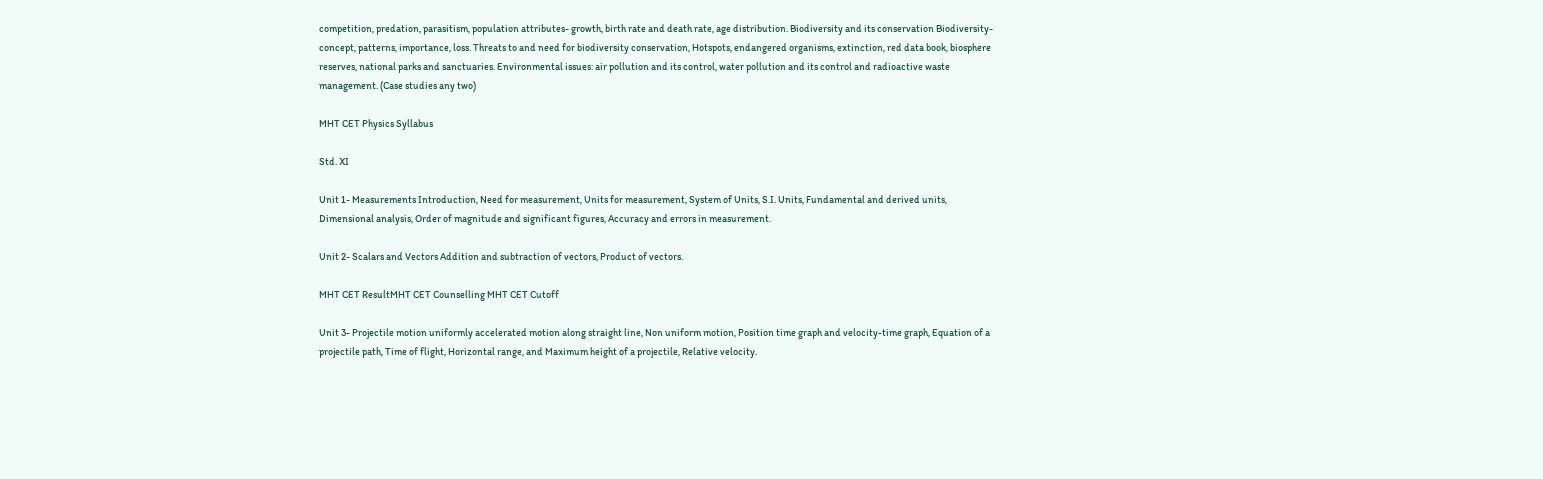competition, predation, parasitism, population attributes- growth, birth rate and death rate, age distribution. Biodiversity and its conservation Biodiversity- concept, patterns, importance, loss. Threats to and need for biodiversity conservation, Hotspots, endangered organisms, extinction, red data book, biosphere reserves, national parks and sanctuaries. Environmental issues: air pollution and its control, water pollution and its control and radioactive waste management. (Case studies any two)

MHT CET Physics Syllabus

Std. XI

Unit 1- Measurements Introduction, Need for measurement, Units for measurement, System of Units, S.I. Units, Fundamental and derived units, Dimensional analysis, Order of magnitude and significant figures, Accuracy and errors in measurement.

Unit 2- Scalars and Vectors Addition and subtraction of vectors, Product of vectors.

MHT CET ResultMHT CET Counselling MHT CET Cutoff

Unit 3- Projectile motion uniformly accelerated motion along straight line, Non uniform motion, Position time graph and velocity-time graph, Equation of a projectile path, Time of flight, Horizontal range, and Maximum height of a projectile, Relative velocity.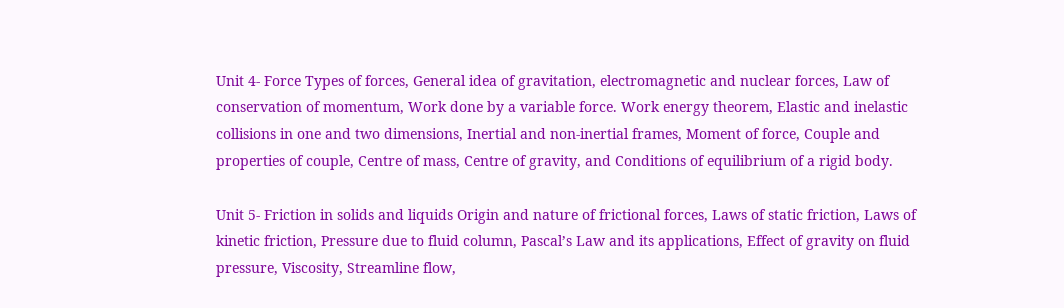Unit 4- Force Types of forces, General idea of gravitation, electromagnetic and nuclear forces, Law of conservation of momentum, Work done by a variable force. Work energy theorem, Elastic and inelastic collisions in one and two dimensions, Inertial and non-inertial frames, Moment of force, Couple and properties of couple, Centre of mass, Centre of gravity, and Conditions of equilibrium of a rigid body.

Unit 5- Friction in solids and liquids Origin and nature of frictional forces, Laws of static friction, Laws of kinetic friction, Pressure due to fluid column, Pascal’s Law and its applications, Effect of gravity on fluid pressure, Viscosity, Streamline flow,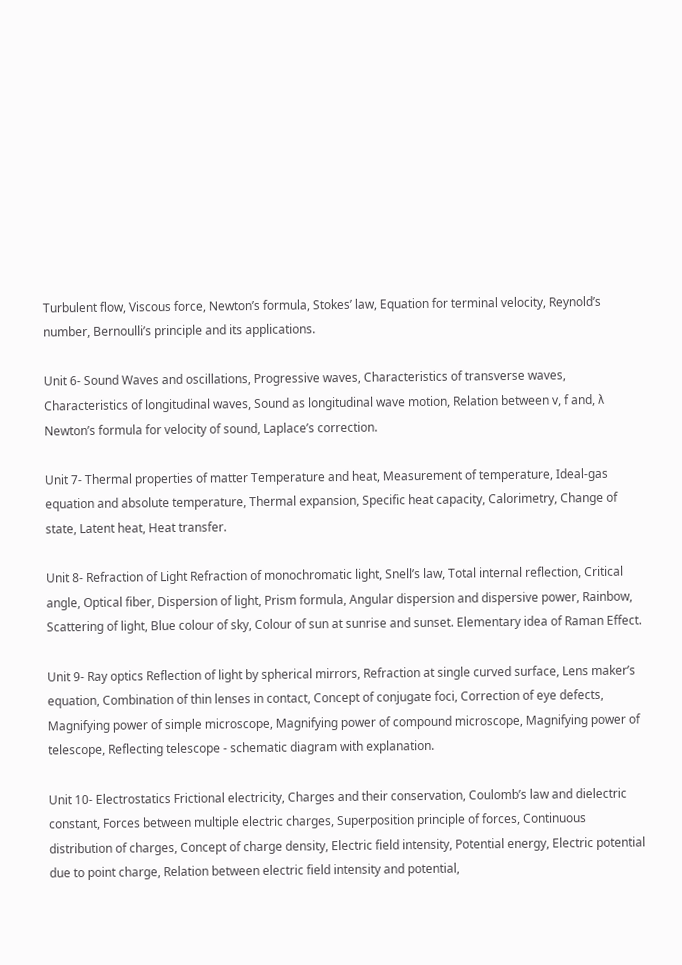Turbulent flow, Viscous force, Newton’s formula, Stokes’ law, Equation for terminal velocity, Reynold’s number, Bernoulli’s principle and its applications.

Unit 6- Sound Waves and oscillations, Progressive waves, Characteristics of transverse waves, Characteristics of longitudinal waves, Sound as longitudinal wave motion, Relation between v, f and, λ Newton’s formula for velocity of sound, Laplace’s correction.

Unit 7- Thermal properties of matter Temperature and heat, Measurement of temperature, Ideal-gas equation and absolute temperature, Thermal expansion, Specific heat capacity, Calorimetry, Change of state, Latent heat, Heat transfer.

Unit 8- Refraction of Light Refraction of monochromatic light, Snell’s law, Total internal reflection, Critical angle, Optical fiber, Dispersion of light, Prism formula, Angular dispersion and dispersive power, Rainbow, Scattering of light, Blue colour of sky, Colour of sun at sunrise and sunset. Elementary idea of Raman Effect.

Unit 9- Ray optics Reflection of light by spherical mirrors, Refraction at single curved surface, Lens maker’s equation, Combination of thin lenses in contact, Concept of conjugate foci, Correction of eye defects, Magnifying power of simple microscope, Magnifying power of compound microscope, Magnifying power of telescope, Reflecting telescope - schematic diagram with explanation.

Unit 10- Electrostatics Frictional electricity, Charges and their conservation, Coulomb’s law and dielectric constant, Forces between multiple electric charges, Superposition principle of forces, Continuous distribution of charges, Concept of charge density, Electric field intensity, Potential energy, Electric potential due to point charge, Relation between electric field intensity and potential,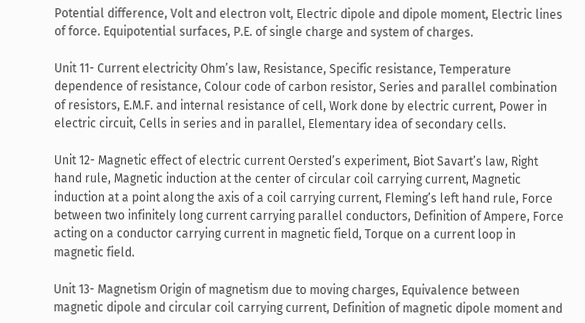Potential difference, Volt and electron volt, Electric dipole and dipole moment, Electric lines of force. Equipotential surfaces, P.E. of single charge and system of charges.

Unit 11- Current electricity Ohm’s law, Resistance, Specific resistance, Temperature dependence of resistance, Colour code of carbon resistor, Series and parallel combination of resistors, E.M.F. and internal resistance of cell, Work done by electric current, Power in electric circuit, Cells in series and in parallel, Elementary idea of secondary cells.

Unit 12- Magnetic effect of electric current Oersted’s experiment, Biot Savart’s law, Right hand rule, Magnetic induction at the center of circular coil carrying current, Magnetic induction at a point along the axis of a coil carrying current, Fleming’s left hand rule, Force between two infinitely long current carrying parallel conductors, Definition of Ampere, Force acting on a conductor carrying current in magnetic field, Torque on a current loop in magnetic field.

Unit 13- Magnetism Origin of magnetism due to moving charges, Equivalence between magnetic dipole and circular coil carrying current, Definition of magnetic dipole moment and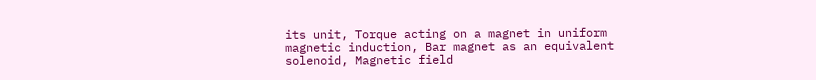its unit, Torque acting on a magnet in uniform magnetic induction, Bar magnet as an equivalent solenoid, Magnetic field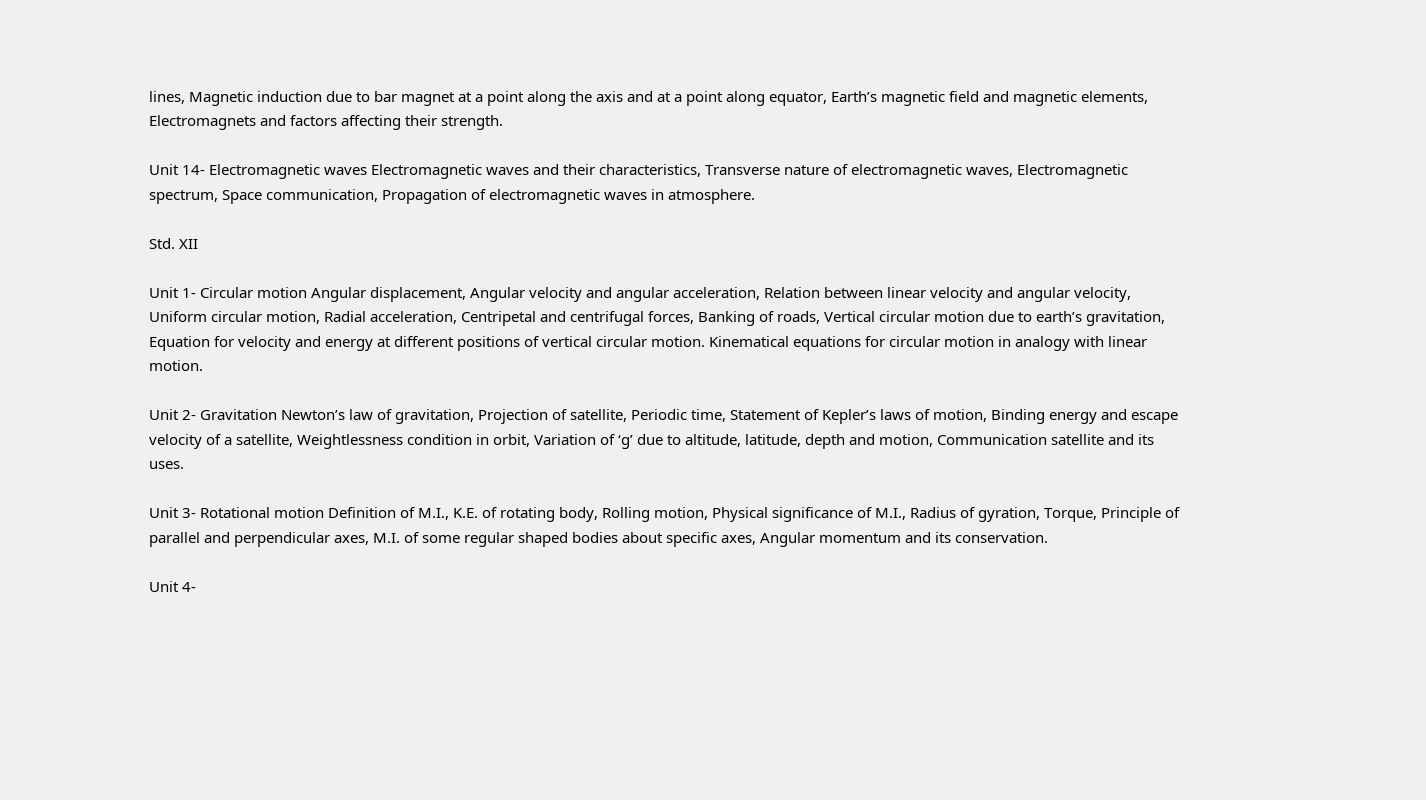lines, Magnetic induction due to bar magnet at a point along the axis and at a point along equator, Earth’s magnetic field and magnetic elements, Electromagnets and factors affecting their strength.

Unit 14- Electromagnetic waves Electromagnetic waves and their characteristics, Transverse nature of electromagnetic waves, Electromagnetic spectrum, Space communication, Propagation of electromagnetic waves in atmosphere.

Std. XII

Unit 1- Circular motion Angular displacement, Angular velocity and angular acceleration, Relation between linear velocity and angular velocity, Uniform circular motion, Radial acceleration, Centripetal and centrifugal forces, Banking of roads, Vertical circular motion due to earth’s gravitation, Equation for velocity and energy at different positions of vertical circular motion. Kinematical equations for circular motion in analogy with linear motion.

Unit 2- Gravitation Newton’s law of gravitation, Projection of satellite, Periodic time, Statement of Kepler’s laws of motion, Binding energy and escape velocity of a satellite, Weightlessness condition in orbit, Variation of ‘g’ due to altitude, latitude, depth and motion, Communication satellite and its uses.

Unit 3- Rotational motion Definition of M.I., K.E. of rotating body, Rolling motion, Physical significance of M.I., Radius of gyration, Torque, Principle of parallel and perpendicular axes, M.I. of some regular shaped bodies about specific axes, Angular momentum and its conservation.

Unit 4-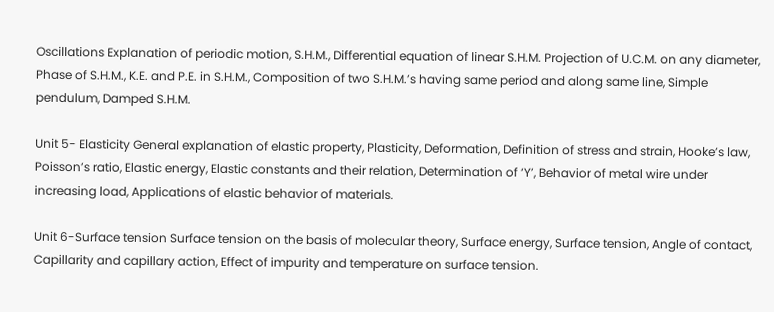Oscillations Explanation of periodic motion, S.H.M., Differential equation of linear S.H.M. Projection of U.C.M. on any diameter, Phase of S.H.M., K.E. and P.E. in S.H.M., Composition of two S.H.M.’s having same period and along same line, Simple pendulum, Damped S.H.M.

Unit 5- Elasticity General explanation of elastic property, Plasticity, Deformation, Definition of stress and strain, Hooke’s law, Poisson’s ratio, Elastic energy, Elastic constants and their relation, Determination of ‘Y’, Behavior of metal wire under increasing load, Applications of elastic behavior of materials.

Unit 6-Surface tension Surface tension on the basis of molecular theory, Surface energy, Surface tension, Angle of contact, Capillarity and capillary action, Effect of impurity and temperature on surface tension.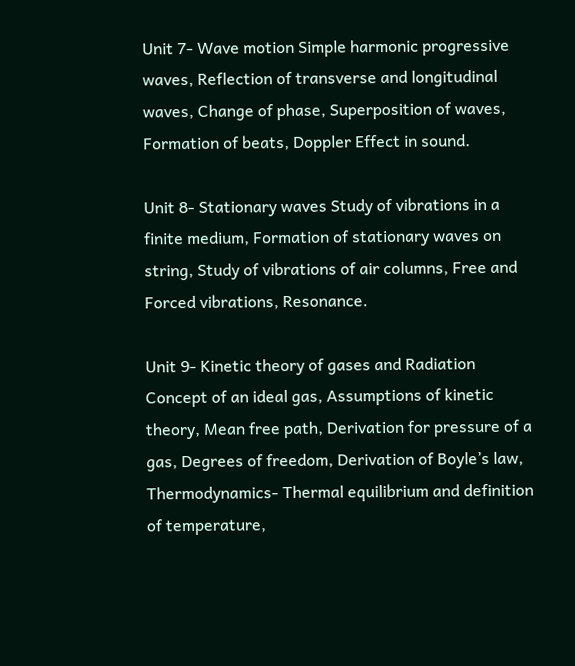Unit 7- Wave motion Simple harmonic progressive waves, Reflection of transverse and longitudinal waves, Change of phase, Superposition of waves, Formation of beats, Doppler Effect in sound.

Unit 8- Stationary waves Study of vibrations in a finite medium, Formation of stationary waves on string, Study of vibrations of air columns, Free and Forced vibrations, Resonance.

Unit 9- Kinetic theory of gases and Radiation Concept of an ideal gas, Assumptions of kinetic theory, Mean free path, Derivation for pressure of a gas, Degrees of freedom, Derivation of Boyle’s law, Thermodynamics- Thermal equilibrium and definition of temperature,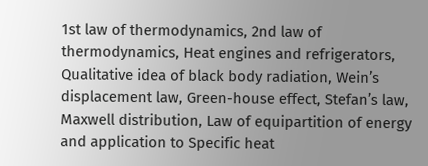1st law of thermodynamics, 2nd law of thermodynamics, Heat engines and refrigerators, Qualitative idea of black body radiation, Wein’s displacement law, Green-house effect, Stefan’s law, Maxwell distribution, Law of equipartition of energy and application to Specific heat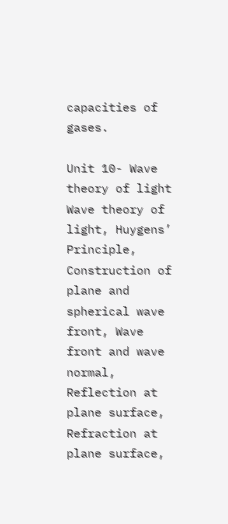capacities of gases.

Unit 10- Wave theory of light Wave theory of light, Huygens’ Principle, Construction of plane and spherical wave front, Wave front and wave normal, Reflection at plane surface, Refraction at plane surface,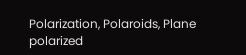Polarization, Polaroids, Plane polarized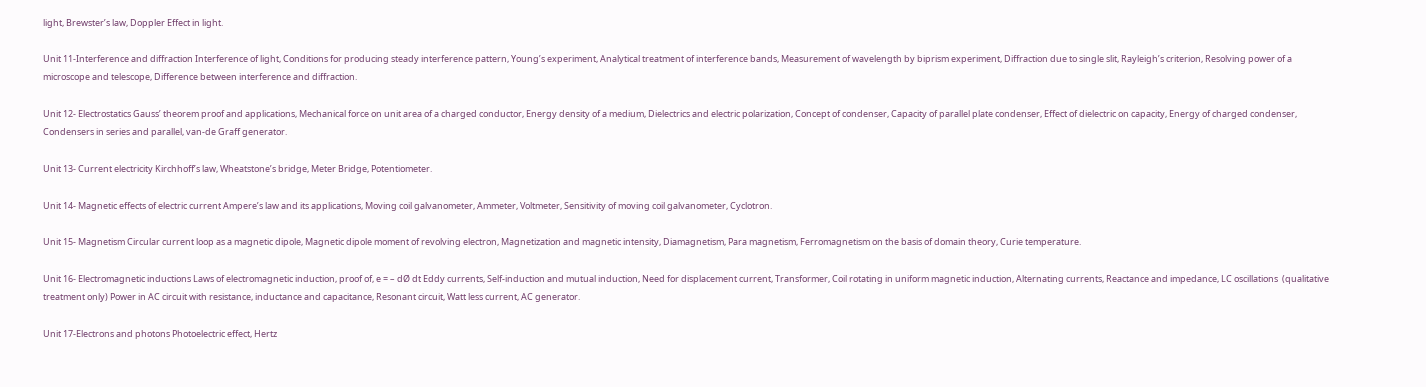light, Brewster’s law, Doppler Effect in light.

Unit 11-Interference and diffraction Interference of light, Conditions for producing steady interference pattern, Young’s experiment, Analytical treatment of interference bands, Measurement of wavelength by biprism experiment, Diffraction due to single slit, Rayleigh’s criterion, Resolving power of a microscope and telescope, Difference between interference and diffraction.

Unit 12- Electrostatics Gauss’ theorem proof and applications, Mechanical force on unit area of a charged conductor, Energy density of a medium, Dielectrics and electric polarization, Concept of condenser, Capacity of parallel plate condenser, Effect of dielectric on capacity, Energy of charged condenser, Condensers in series and parallel, van-de Graff generator.

Unit 13- Current electricity Kirchhoff’s law, Wheatstone’s bridge, Meter Bridge, Potentiometer.

Unit 14- Magnetic effects of electric current Ampere’s law and its applications, Moving coil galvanometer, Ammeter, Voltmeter, Sensitivity of moving coil galvanometer, Cyclotron.

Unit 15- Magnetism Circular current loop as a magnetic dipole, Magnetic dipole moment of revolving electron, Magnetization and magnetic intensity, Diamagnetism, Para magnetism, Ferromagnetism on the basis of domain theory, Curie temperature.

Unit 16- Electromagnetic inductions Laws of electromagnetic induction, proof of, e = – dØ dt Eddy currents, Self-induction and mutual induction, Need for displacement current, Transformer, Coil rotating in uniform magnetic induction, Alternating currents, Reactance and impedance, LC oscillations  (qualitative treatment only) Power in AC circuit with resistance, inductance and capacitance, Resonant circuit, Watt less current, AC generator.

Unit 17-Electrons and photons Photoelectric effect, Hertz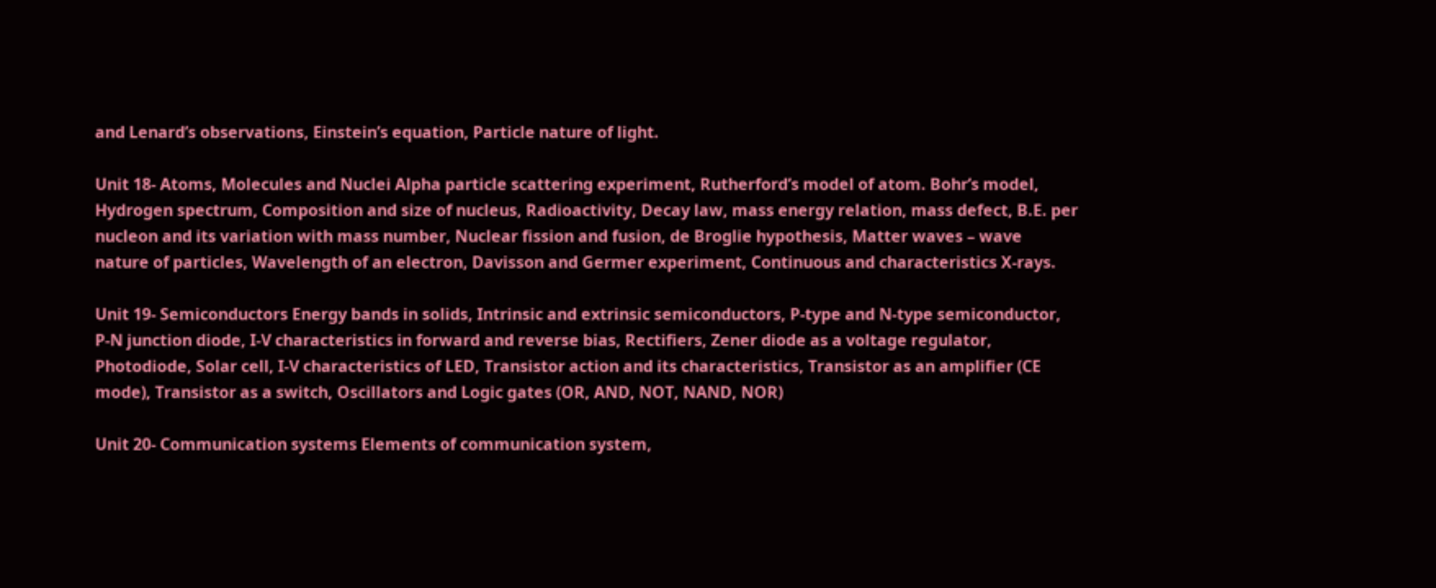and Lenard’s observations, Einstein’s equation, Particle nature of light.

Unit 18- Atoms, Molecules and Nuclei Alpha particle scattering experiment, Rutherford’s model of atom. Bohr’s model, Hydrogen spectrum, Composition and size of nucleus, Radioactivity, Decay law, mass energy relation, mass defect, B.E. per nucleon and its variation with mass number, Nuclear fission and fusion, de Broglie hypothesis, Matter waves – wave nature of particles, Wavelength of an electron, Davisson and Germer experiment, Continuous and characteristics X-rays.

Unit 19- Semiconductors Energy bands in solids, Intrinsic and extrinsic semiconductors, P-type and N-type semiconductor, P-N junction diode, I-V characteristics in forward and reverse bias, Rectifiers, Zener diode as a voltage regulator, Photodiode, Solar cell, I-V characteristics of LED, Transistor action and its characteristics, Transistor as an amplifier (CE mode), Transistor as a switch, Oscillators and Logic gates (OR, AND, NOT, NAND, NOR)

Unit 20- Communication systems Elements of communication system,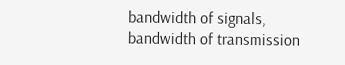bandwidth of signals, bandwidth of transmission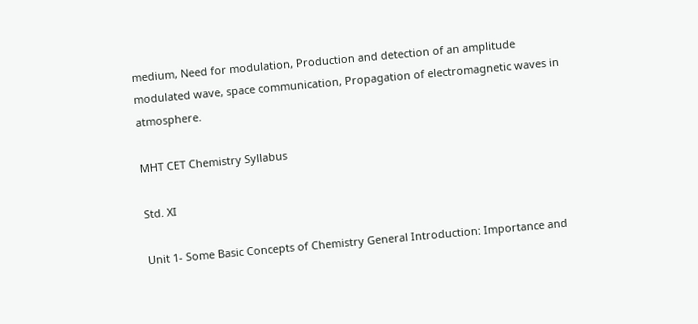medium, Need for modulation, Production and detection of an amplitude modulated wave, space communication, Propagation of electromagnetic waves in atmosphere.

MHT CET Chemistry Syllabus

Std. XI

Unit 1- Some Basic Concepts of Chemistry General Introduction: Importance and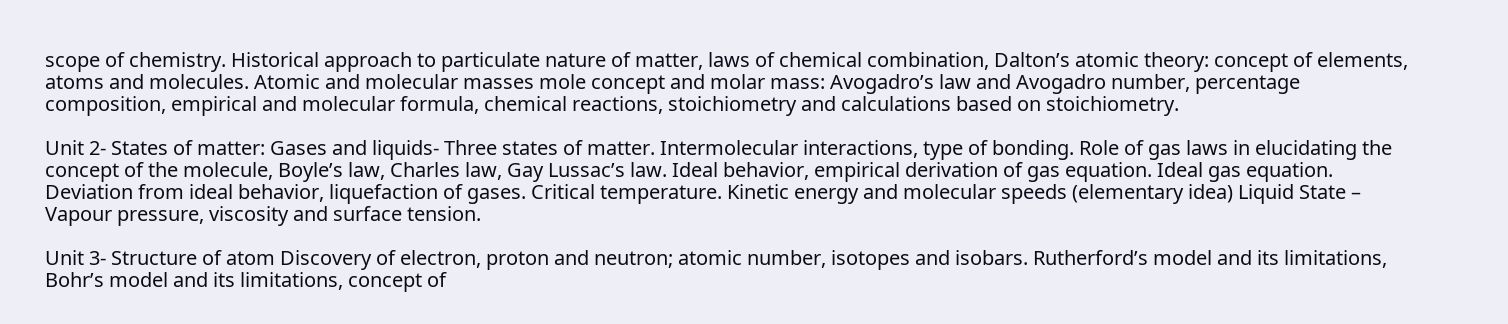scope of chemistry. Historical approach to particulate nature of matter, laws of chemical combination, Dalton’s atomic theory: concept of elements, atoms and molecules. Atomic and molecular masses mole concept and molar mass: Avogadro’s law and Avogadro number, percentage composition, empirical and molecular formula, chemical reactions, stoichiometry and calculations based on stoichiometry.

Unit 2- States of matter: Gases and liquids- Three states of matter. Intermolecular interactions, type of bonding. Role of gas laws in elucidating the concept of the molecule, Boyle’s law, Charles law, Gay Lussac’s law. Ideal behavior, empirical derivation of gas equation. Ideal gas equation. Deviation from ideal behavior, liquefaction of gases. Critical temperature. Kinetic energy and molecular speeds (elementary idea) Liquid State – Vapour pressure, viscosity and surface tension.

Unit 3- Structure of atom Discovery of electron, proton and neutron; atomic number, isotopes and isobars. Rutherford’s model and its limitations, Bohr’s model and its limitations, concept of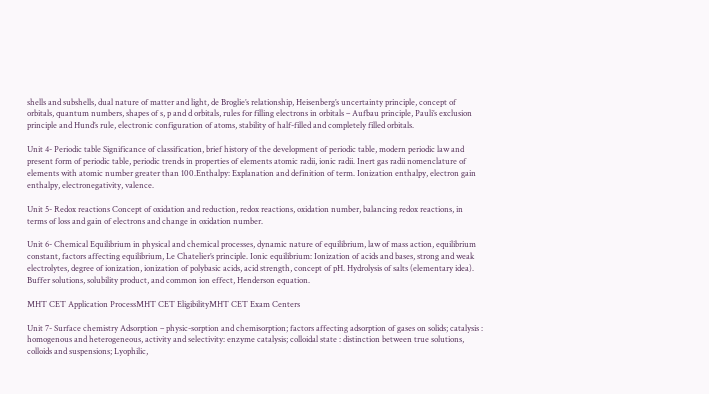shells and subshells, dual nature of matter and light, de Broglie’s relationship, Heisenberg’s uncertainty principle, concept of orbitals, quantum numbers, shapes of s, p and d orbitals, rules for filling electrons in orbitals – Aufbau principle, Pauli’s exclusion principle and Hund’s rule, electronic configuration of atoms, stability of half-filled and completely filled orbitals.

Unit 4- Periodic table Significance of classification, brief history of the development of periodic table, modern periodic law and present form of periodic table, periodic trends in properties of elements atomic radii, ionic radii. Inert gas radii nomenclature of elements with atomic number greater than 100.Enthalpy: Explanation and definition of term. Ionization enthalpy, electron gain enthalpy, electronegativity, valence.

Unit 5- Redox reactions Concept of oxidation and reduction, redox reactions, oxidation number, balancing redox reactions, in terms of loss and gain of electrons and change in oxidation number.

Unit 6- Chemical Equilibrium in physical and chemical processes, dynamic nature of equilibrium, law of mass action, equilibrium constant, factors affecting equilibrium, Le Chatelier’s principle. Ionic equilibrium: Ionization of acids and bases, strong and weak electrolytes, degree of ionization, ionization of polybasic acids, acid strength, concept of pH. Hydrolysis of salts (elementary idea). Buffer solutions, solubility product, and common ion effect, Henderson equation.

MHT CET Application ProcessMHT CET EligibilityMHT CET Exam Centers

Unit 7- Surface chemistry Adsorption – physic-sorption and chemisorption; factors affecting adsorption of gases on solids; catalysis : homogenous and heterogeneous, activity and selectivity: enzyme catalysis; colloidal state : distinction between true solutions, colloids and suspensions; Lyophilic,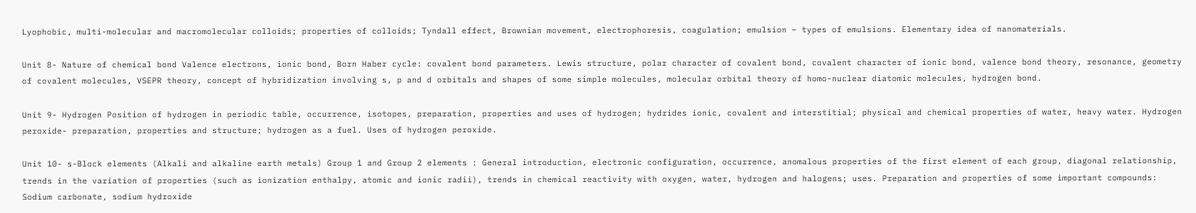Lyophobic, multi-molecular and macromolecular colloids; properties of colloids; Tyndall effect, Brownian movement, electrophoresis, coagulation; emulsion – types of emulsions. Elementary idea of nanomaterials.

Unit 8- Nature of chemical bond Valence electrons, ionic bond, Born Haber cycle: covalent bond parameters. Lewis structure, polar character of covalent bond, covalent character of ionic bond, valence bond theory, resonance, geometry of covalent molecules, VSEPR theory, concept of hybridization involving s, p and d orbitals and shapes of some simple molecules, molecular orbital theory of homo-nuclear diatomic molecules, hydrogen bond.

Unit 9- Hydrogen Position of hydrogen in periodic table, occurrence, isotopes, preparation, properties and uses of hydrogen; hydrides ionic, covalent and interstitial; physical and chemical properties of water, heavy water. Hydrogen peroxide- preparation, properties and structure; hydrogen as a fuel. Uses of hydrogen peroxide.

Unit 10- s-Block elements (Alkali and alkaline earth metals) Group 1 and Group 2 elements : General introduction, electronic configuration, occurrence, anomalous properties of the first element of each group, diagonal relationship, trends in the variation of properties (such as ionization enthalpy, atomic and ionic radii), trends in chemical reactivity with oxygen, water, hydrogen and halogens; uses. Preparation and properties of some important compounds: Sodium carbonate, sodium hydroxide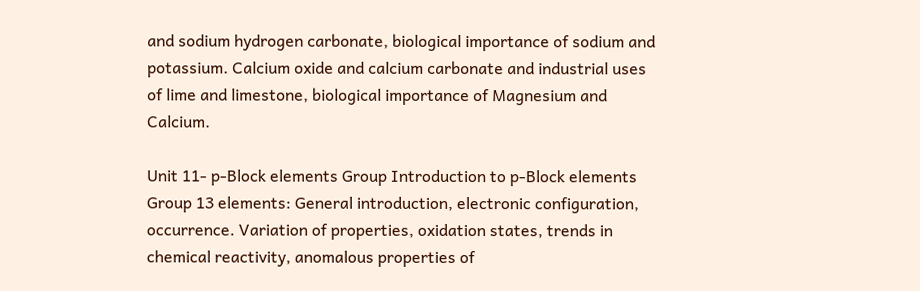and sodium hydrogen carbonate, biological importance of sodium and potassium. Calcium oxide and calcium carbonate and industrial uses of lime and limestone, biological importance of Magnesium and Calcium.

Unit 11- p-Block elements Group Introduction to p-Block elements Group 13 elements: General introduction, electronic configuration, occurrence. Variation of properties, oxidation states, trends in chemical reactivity, anomalous properties of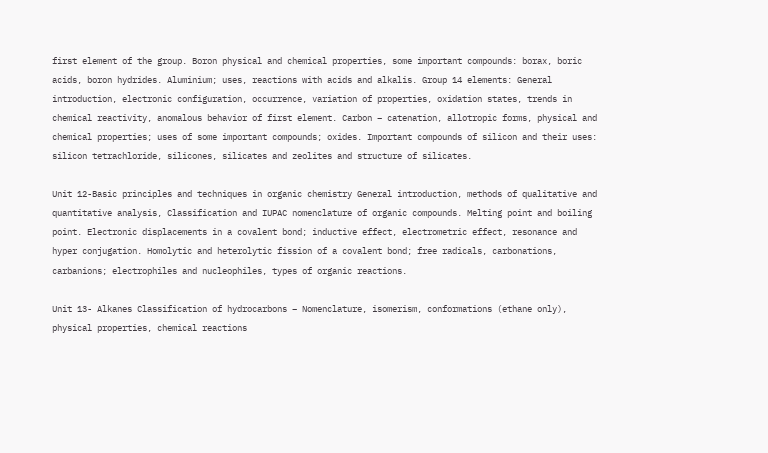first element of the group. Boron physical and chemical properties, some important compounds: borax, boric acids, boron hydrides. Aluminium; uses, reactions with acids and alkalis. Group 14 elements: General introduction, electronic configuration, occurrence, variation of properties, oxidation states, trends in chemical reactivity, anomalous behavior of first element. Carbon – catenation, allotropic forms, physical and chemical properties; uses of some important compounds; oxides. Important compounds of silicon and their uses: silicon tetrachloride, silicones, silicates and zeolites and structure of silicates.

Unit 12-Basic principles and techniques in organic chemistry General introduction, methods of qualitative and quantitative analysis, Classification and IUPAC nomenclature of organic compounds. Melting point and boiling point. Electronic displacements in a covalent bond; inductive effect, electrometric effect, resonance and hyper conjugation. Homolytic and heterolytic fission of a covalent bond; free radicals, carbonations, carbanions; electrophiles and nucleophiles, types of organic reactions.

Unit 13- Alkanes Classification of hydrocarbons – Nomenclature, isomerism, conformations (ethane only), physical properties, chemical reactions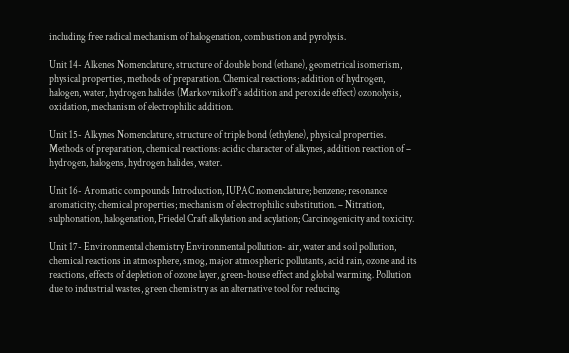including free radical mechanism of halogenation, combustion and pyrolysis.

Unit 14- Alkenes Nomenclature, structure of double bond (ethane), geometrical isomerism, physical properties, methods of preparation. Chemical reactions; addition of hydrogen, halogen, water, hydrogen halides (Markovnikoff’s addition and peroxide effect) ozonolysis, oxidation, mechanism of electrophilic addition.

Unit 15- Alkynes Nomenclature, structure of triple bond (ethylene), physical properties. Methods of preparation, chemical reactions: acidic character of alkynes, addition reaction of – hydrogen, halogens, hydrogen halides, water.

Unit 16- Aromatic compounds Introduction, IUPAC nomenclature; benzene; resonance aromaticity; chemical properties; mechanism of electrophilic substitution. – Nitration, sulphonation, halogenation, Friedel Craft alkylation and acylation; Carcinogenicity and toxicity.

Unit 17- Environmental chemistry Environmental pollution- air, water and soil pollution, chemical reactions in atmosphere, smog, major atmospheric pollutants, acid rain, ozone and its reactions, effects of depletion of ozone layer, green-house effect and global warming. Pollution due to industrial wastes, green chemistry as an alternative tool for reducing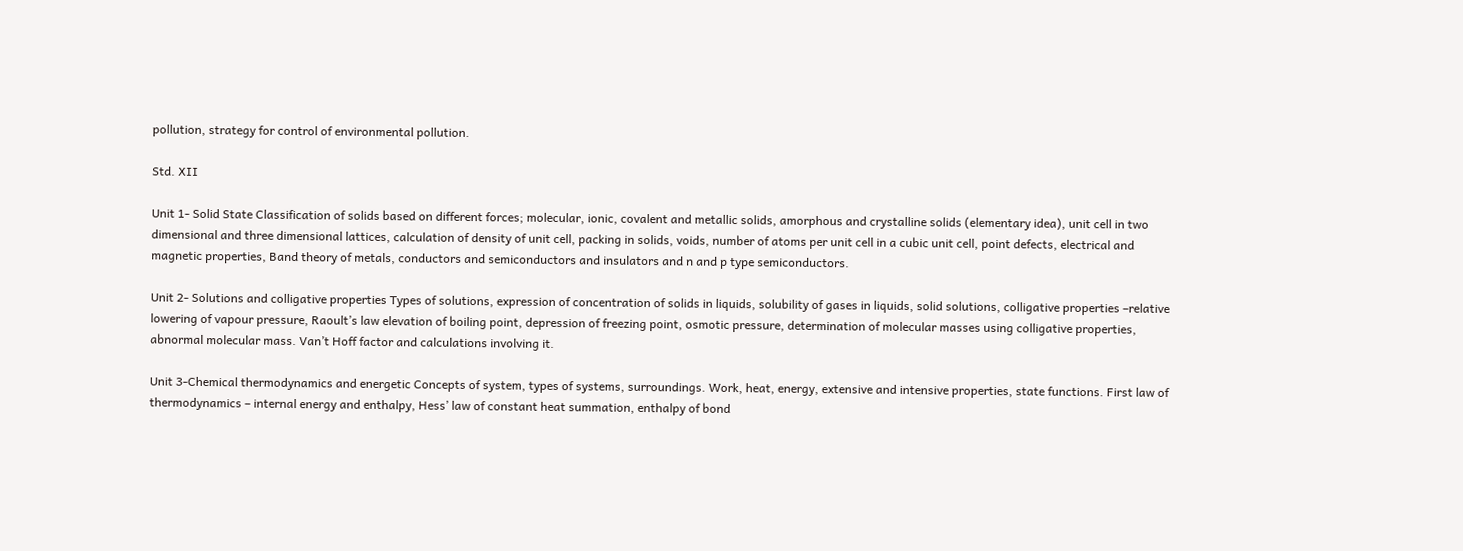pollution, strategy for control of environmental pollution.

Std. XII

Unit 1- Solid State Classification of solids based on different forces; molecular, ionic, covalent and metallic solids, amorphous and crystalline solids (elementary idea), unit cell in two dimensional and three dimensional lattices, calculation of density of unit cell, packing in solids, voids, number of atoms per unit cell in a cubic unit cell, point defects, electrical and magnetic properties, Band theory of metals, conductors and semiconductors and insulators and n and p type semiconductors.

Unit 2- Solutions and colligative properties Types of solutions, expression of concentration of solids in liquids, solubility of gases in liquids, solid solutions, colligative properties –relative lowering of vapour pressure, Raoult’s law elevation of boiling point, depression of freezing point, osmotic pressure, determination of molecular masses using colligative properties, abnormal molecular mass. Van’t Hoff factor and calculations involving it.

Unit 3-Chemical thermodynamics and energetic Concepts of system, types of systems, surroundings. Work, heat, energy, extensive and intensive properties, state functions. First law of thermodynamics – internal energy and enthalpy, Hess’ law of constant heat summation, enthalpy of bond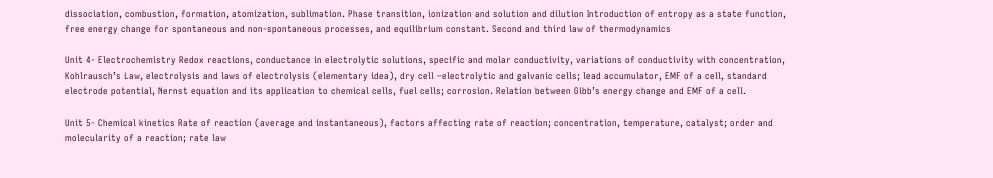dissociation, combustion, formation, atomization, sublimation. Phase transition, ionization and solution and dilution Introduction of entropy as a state function, free energy change for spontaneous and non-spontaneous processes, and equilibrium constant. Second and third law of thermodynamics

Unit 4- Electrochemistry Redox reactions, conductance in electrolytic solutions, specific and molar conductivity, variations of conductivity with concentration, Kohlrausch’s Law, electrolysis and laws of electrolysis (elementary idea), dry cell –electrolytic and galvanic cells; lead accumulator, EMF of a cell, standard electrode potential, Nernst equation and its application to chemical cells, fuel cells; corrosion. Relation between Gibb’s energy change and EMF of a cell.

Unit 5- Chemical kinetics Rate of reaction (average and instantaneous), factors affecting rate of reaction; concentration, temperature, catalyst; order and molecularity of a reaction; rate law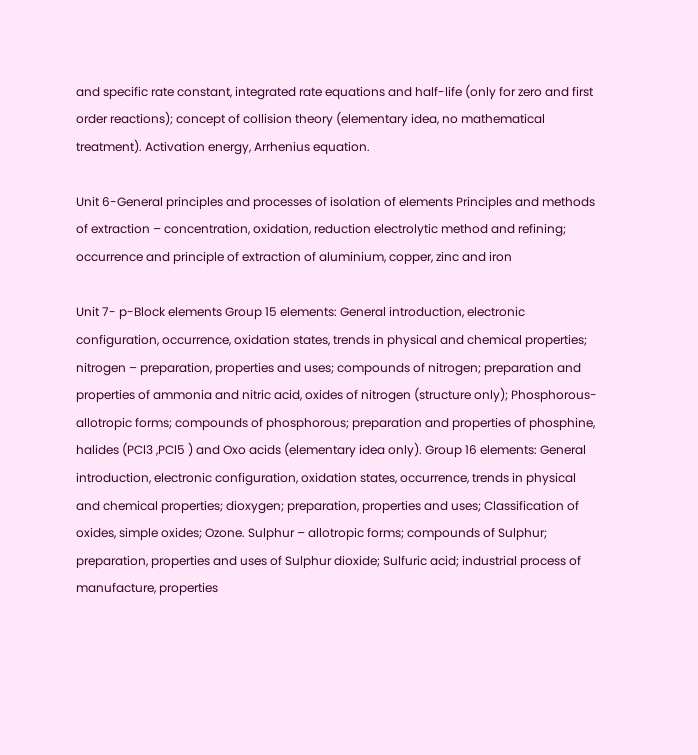and specific rate constant, integrated rate equations and half-life (only for zero and first order reactions); concept of collision theory (elementary idea, no mathematical treatment). Activation energy, Arrhenius equation.

Unit 6-General principles and processes of isolation of elements Principles and methods of extraction – concentration, oxidation, reduction electrolytic method and refining; occurrence and principle of extraction of aluminium, copper, zinc and iron

Unit 7- p-Block elements Group 15 elements: General introduction, electronic configuration, occurrence, oxidation states, trends in physical and chemical properties; nitrogen – preparation, properties and uses; compounds of nitrogen; preparation and properties of ammonia and nitric acid, oxides of nitrogen (structure only); Phosphorous-allotropic forms; compounds of phosphorous; preparation and properties of phosphine, halides (PCl3 ,PCl5 ) and Oxo acids (elementary idea only). Group 16 elements: General introduction, electronic configuration, oxidation states, occurrence, trends in physical and chemical properties; dioxygen; preparation, properties and uses; Classification of oxides, simple oxides; Ozone. Sulphur – allotropic forms; compounds of Sulphur; preparation, properties and uses of Sulphur dioxide; Sulfuric acid; industrial process of manufacture, properties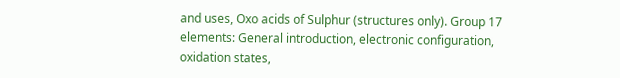and uses, Oxo acids of Sulphur (structures only). Group 17 elements: General introduction, electronic configuration, oxidation states,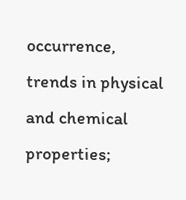occurrence, trends in physical and chemical properties;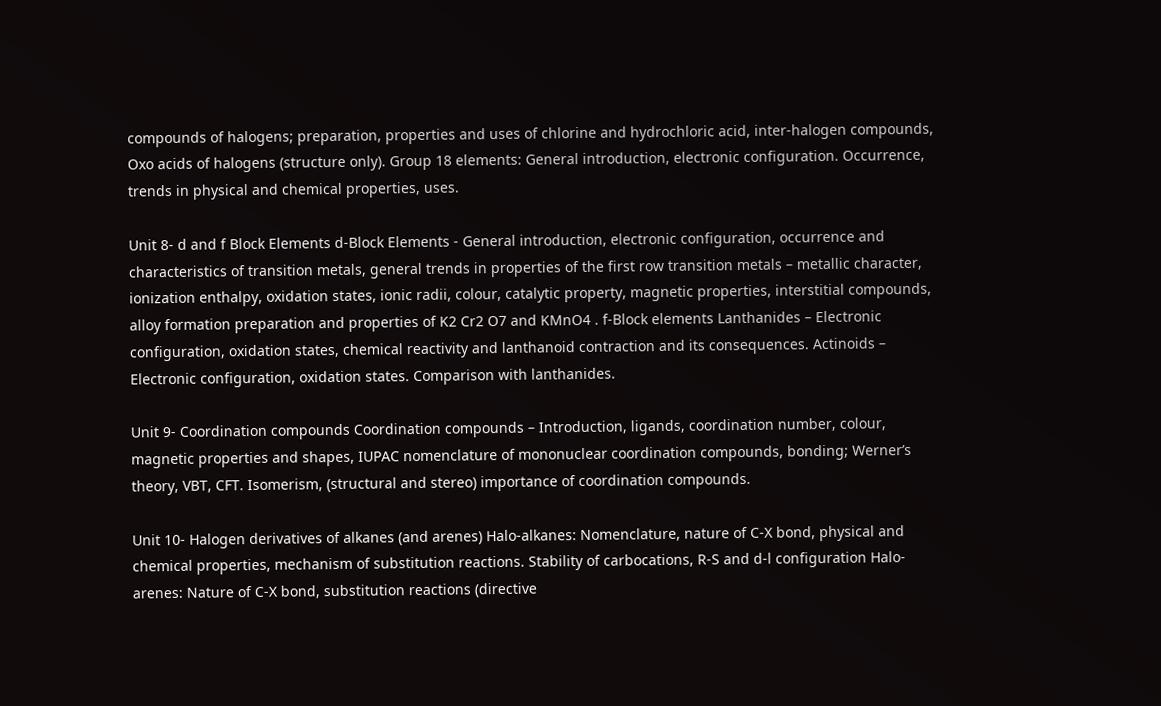compounds of halogens; preparation, properties and uses of chlorine and hydrochloric acid, inter-halogen compounds, Oxo acids of halogens (structure only). Group 18 elements: General introduction, electronic configuration. Occurrence, trends in physical and chemical properties, uses.

Unit 8- d and f Block Elements d-Block Elements - General introduction, electronic configuration, occurrence and characteristics of transition metals, general trends in properties of the first row transition metals – metallic character, ionization enthalpy, oxidation states, ionic radii, colour, catalytic property, magnetic properties, interstitial compounds, alloy formation preparation and properties of K2 Cr2 O7 and KMnO4 . f-Block elements Lanthanides – Electronic configuration, oxidation states, chemical reactivity and lanthanoid contraction and its consequences. Actinoids – Electronic configuration, oxidation states. Comparison with lanthanides.

Unit 9- Coordination compounds Coordination compounds – Introduction, ligands, coordination number, colour, magnetic properties and shapes, IUPAC nomenclature of mononuclear coordination compounds, bonding; Werner’s theory, VBT, CFT. Isomerism, (structural and stereo) importance of coordination compounds.

Unit 10- Halogen derivatives of alkanes (and arenes) Halo-alkanes: Nomenclature, nature of C-X bond, physical and chemical properties, mechanism of substitution reactions. Stability of carbocations, R-S and d-l configuration Halo-arenes: Nature of C-X bond, substitution reactions (directive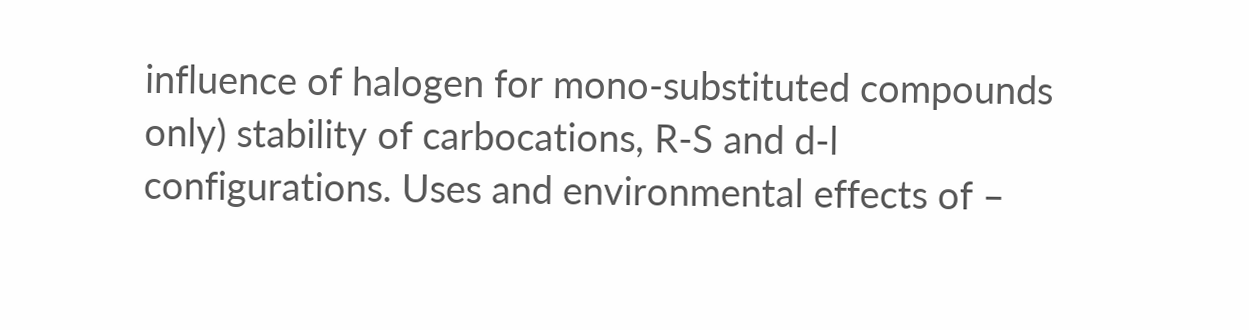influence of halogen for mono-substituted compounds only) stability of carbocations, R-S and d-l configurations. Uses and environmental effects of –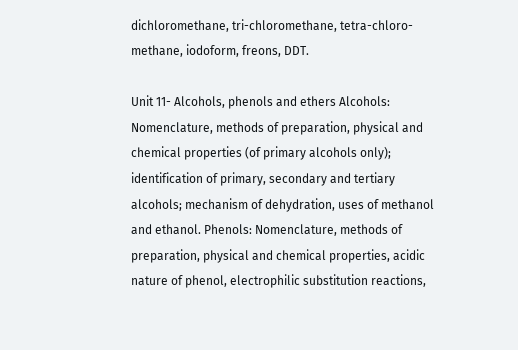dichloromethane, tri-chloromethane, tetra-chloro-methane, iodoform, freons, DDT.

Unit 11- Alcohols, phenols and ethers Alcohols: Nomenclature, methods of preparation, physical and chemical properties (of primary alcohols only); identification of primary, secondary and tertiary alcohols; mechanism of dehydration, uses of methanol and ethanol. Phenols: Nomenclature, methods of preparation, physical and chemical properties, acidic nature of phenol, electrophilic substitution reactions,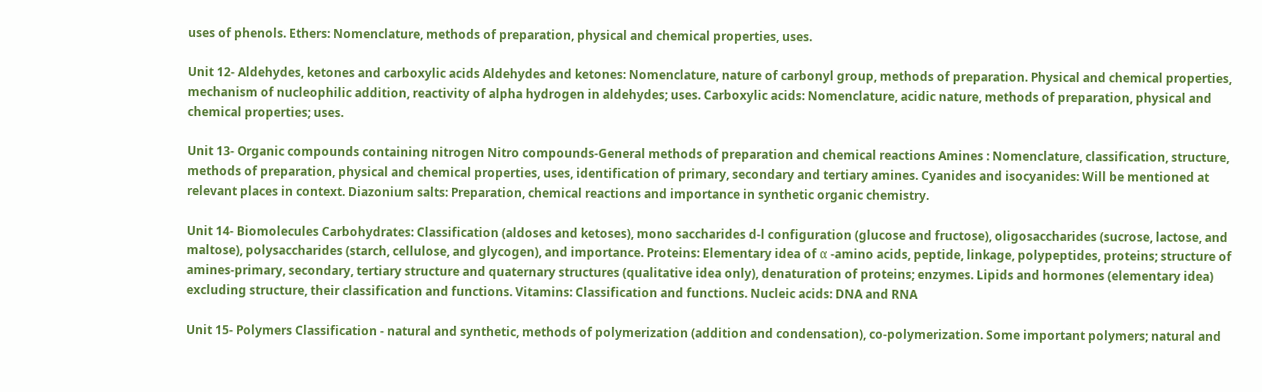uses of phenols. Ethers: Nomenclature, methods of preparation, physical and chemical properties, uses.

Unit 12- Aldehydes, ketones and carboxylic acids Aldehydes and ketones: Nomenclature, nature of carbonyl group, methods of preparation. Physical and chemical properties, mechanism of nucleophilic addition, reactivity of alpha hydrogen in aldehydes; uses. Carboxylic acids: Nomenclature, acidic nature, methods of preparation, physical and chemical properties; uses.

Unit 13- Organic compounds containing nitrogen Nitro compounds-General methods of preparation and chemical reactions Amines : Nomenclature, classification, structure, methods of preparation, physical and chemical properties, uses, identification of primary, secondary and tertiary amines. Cyanides and isocyanides: Will be mentioned at relevant places in context. Diazonium salts: Preparation, chemical reactions and importance in synthetic organic chemistry.

Unit 14- Biomolecules Carbohydrates: Classification (aldoses and ketoses), mono saccharides d-l configuration (glucose and fructose), oligosaccharides (sucrose, lactose, and maltose), polysaccharides (starch, cellulose, and glycogen), and importance. Proteins: Elementary idea of α -amino acids, peptide, linkage, polypeptides, proteins; structure of amines-primary, secondary, tertiary structure and quaternary structures (qualitative idea only), denaturation of proteins; enzymes. Lipids and hormones (elementary idea) excluding structure, their classification and functions. Vitamins: Classification and functions. Nucleic acids: DNA and RNA

Unit 15- Polymers Classification - natural and synthetic, methods of polymerization (addition and condensation), co-polymerization. Some important polymers; natural and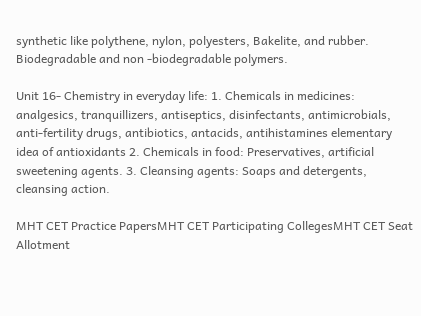synthetic like polythene, nylon, polyesters, Bakelite, and rubber. Biodegradable and non -biodegradable polymers.

Unit 16- Chemistry in everyday life: 1. Chemicals in medicines: analgesics, tranquillizers, antiseptics, disinfectants, antimicrobials, anti-fertility drugs, antibiotics, antacids, antihistamines elementary idea of antioxidants 2. Chemicals in food: Preservatives, artificial sweetening agents. 3. Cleansing agents: Soaps and detergents, cleansing action.

MHT CET Practice PapersMHT CET Participating CollegesMHT CET Seat Allotment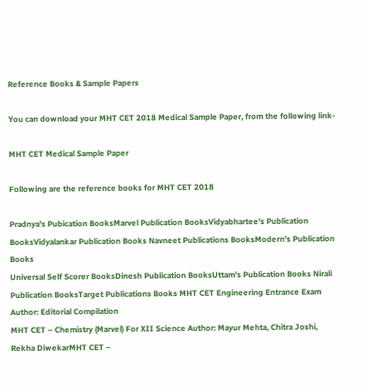Reference Books & Sample Papers

You can download your MHT CET 2018 Medical Sample Paper, from the following link-

MHT CET Medical Sample Paper

Following are the reference books for MHT CET 2018

Pradnya's Pubication BooksMarvel Publication BooksVidyabhartee's Publication BooksVidyalankar Publication Books Navneet Publications BooksModern's Publication Books
Universal Self Scorer BooksDinesh Publication BooksUttam's Publication Books Nirali Publication BooksTarget Publications Books MHT CET Engineering Entrance Exam Author: Editorial Compilation
MHT CET – Chemistry (Marvel) For XII Science Author: Mayur Mehta, Chitra Joshi, Rekha DiwekarMHT CET –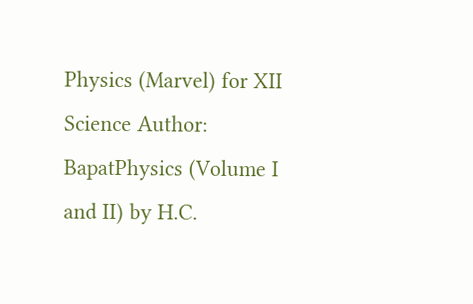Physics (Marvel) for XII Science Author: BapatPhysics (Volume I and II) by H.C.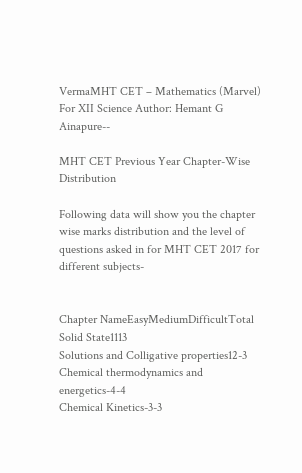VermaMHT CET – Mathematics (Marvel) For XII Science Author: Hemant G Ainapure--

MHT CET Previous Year Chapter-Wise Distribution

Following data will show you the chapter wise marks distribution and the level of questions asked in for MHT CET 2017 for different subjects-


Chapter NameEasyMediumDifficultTotal
Solid State1113
Solutions and Colligative properties12-3
Chemical thermodynamics and energetics-4-4
Chemical Kinetics-3-3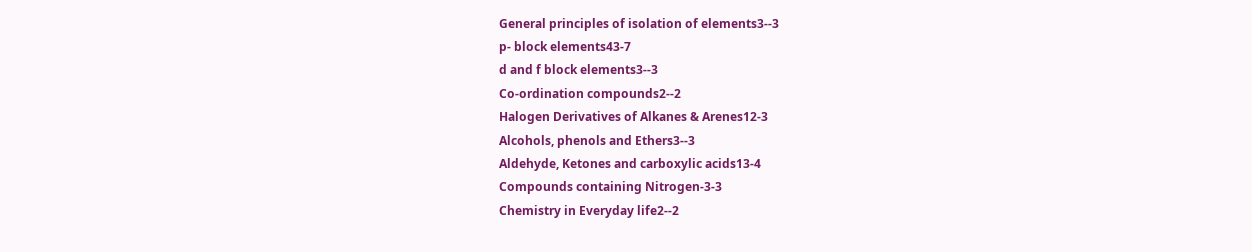General principles of isolation of elements3--3
p- block elements43-7
d and f block elements3--3
Co-ordination compounds2--2
Halogen Derivatives of Alkanes & Arenes12-3
Alcohols, phenols and Ethers3--3
Aldehyde, Ketones and carboxylic acids13-4
Compounds containing Nitrogen-3-3
Chemistry in Everyday life2--2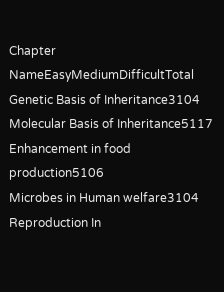Chapter NameEasyMediumDifficultTotal
Genetic Basis of Inheritance3104
Molecular Basis of Inheritance5117
Enhancement in food production5106
Microbes in Human welfare3104
Reproduction In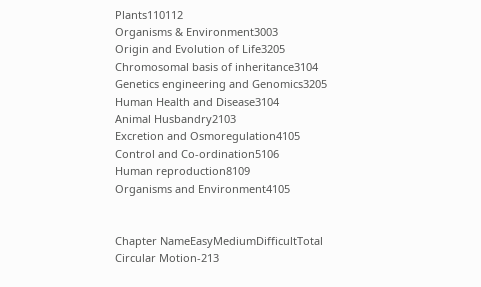Plants110112
Organisms & Environment3003
Origin and Evolution of Life3205
Chromosomal basis of inheritance3104
Genetics engineering and Genomics3205
Human Health and Disease3104
Animal Husbandry2103
Excretion and Osmoregulation4105
Control and Co-ordination5106
Human reproduction8109
Organisms and Environment4105


Chapter NameEasyMediumDifficultTotal
Circular Motion-213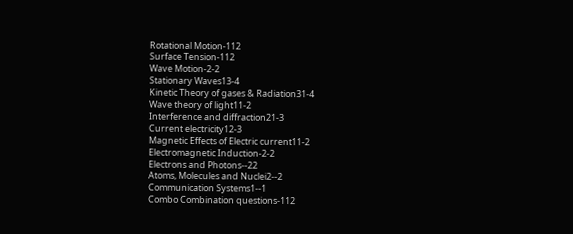Rotational Motion-112
Surface Tension-112
Wave Motion-2-2
Stationary Waves13-4
Kinetic Theory of gases & Radiation31-4
Wave theory of light11-2
Interference and diffraction21-3
Current electricity12-3
Magnetic Effects of Electric current11-2
Electromagnetic Induction-2-2
Electrons and Photons--22
Atoms, Molecules and Nuclei2--2
Communication Systems1--1
Combo Combination questions-112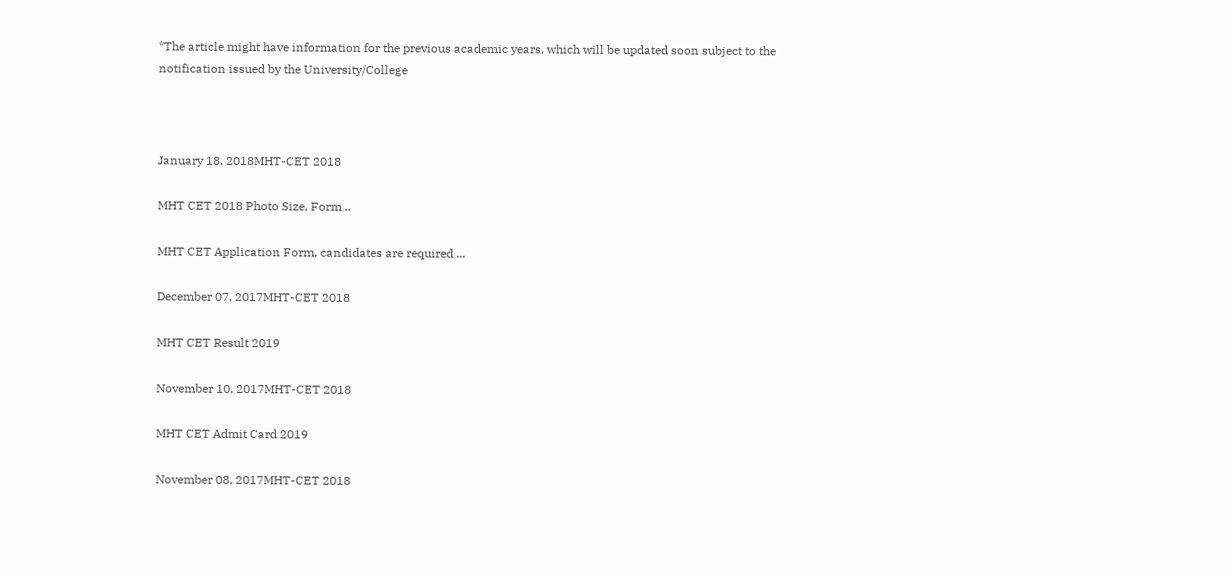*The article might have information for the previous academic years, which will be updated soon subject to the notification issued by the University/College



January 18, 2018MHT-CET 2018

MHT CET 2018 Photo Size, Form ..

MHT CET Application Form, candidates are required ...

December 07, 2017MHT-CET 2018

MHT CET Result 2019

November 10, 2017MHT-CET 2018

MHT CET Admit Card 2019

November 08, 2017MHT-CET 2018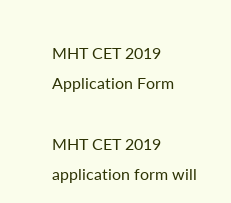MHT CET 2019 Application Form

MHT CET 2019 application form will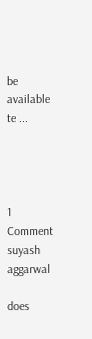be available te ...




1 Comment
suyash aggarwal

does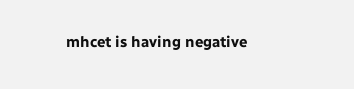mhcet is having negative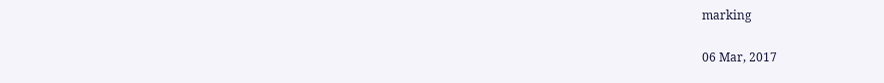marking

06 Mar, 2017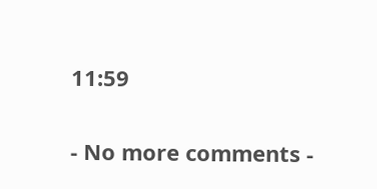11:59

- No more comments -